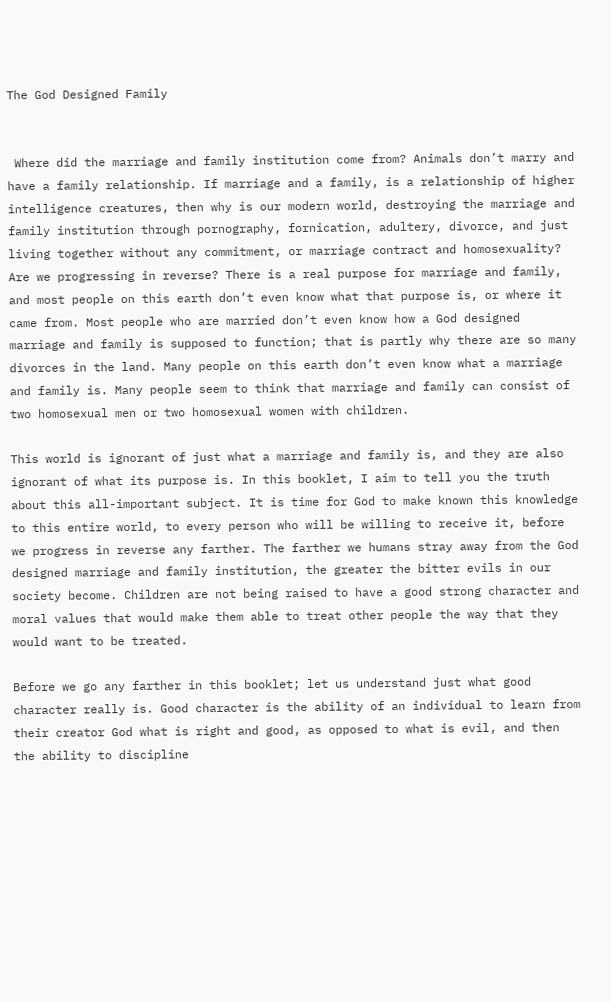The God Designed Family


 Where did the marriage and family institution come from? Animals don’t marry and have a family relationship. If marriage and a family, is a relationship of higher intelligence creatures, then why is our modern world, destroying the marriage and family institution through pornography, fornication, adultery, divorce, and just living together without any commitment, or marriage contract and homosexuality? Are we progressing in reverse? There is a real purpose for marriage and family, and most people on this earth don’t even know what that purpose is, or where it came from. Most people who are married don’t even know how a God designed marriage and family is supposed to function; that is partly why there are so many divorces in the land. Many people on this earth don’t even know what a marriage and family is. Many people seem to think that marriage and family can consist of two homosexual men or two homosexual women with children.

This world is ignorant of just what a marriage and family is, and they are also ignorant of what its purpose is. In this booklet, I aim to tell you the truth about this all-important subject. It is time for God to make known this knowledge to this entire world, to every person who will be willing to receive it, before we progress in reverse any farther. The farther we humans stray away from the God designed marriage and family institution, the greater the bitter evils in our society become. Children are not being raised to have a good strong character and moral values that would make them able to treat other people the way that they would want to be treated.

Before we go any farther in this booklet; let us understand just what good character really is. Good character is the ability of an individual to learn from their creator God what is right and good, as opposed to what is evil, and then the ability to discipline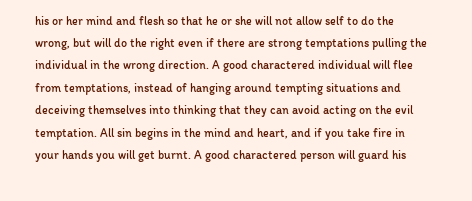his or her mind and flesh so that he or she will not allow self to do the wrong, but will do the right even if there are strong temptations pulling the individual in the wrong direction. A good charactered individual will flee from temptations, instead of hanging around tempting situations and deceiving themselves into thinking that they can avoid acting on the evil temptation. All sin begins in the mind and heart, and if you take fire in your hands you will get burnt. A good charactered person will guard his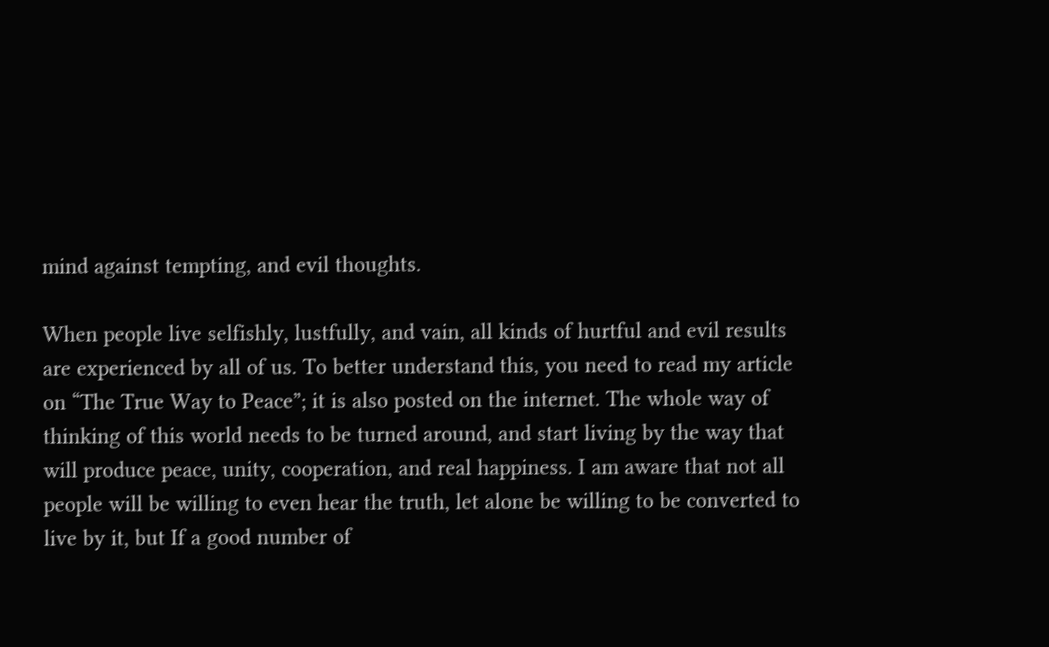mind against tempting, and evil thoughts.

When people live selfishly, lustfully, and vain, all kinds of hurtful and evil results are experienced by all of us. To better understand this, you need to read my article on “The True Way to Peace”; it is also posted on the internet. The whole way of thinking of this world needs to be turned around, and start living by the way that will produce peace, unity, cooperation, and real happiness. I am aware that not all people will be willing to even hear the truth, let alone be willing to be converted to live by it, but If a good number of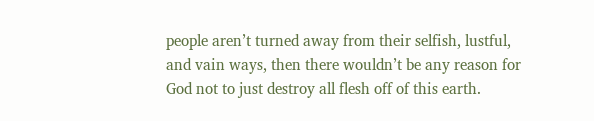people aren’t turned away from their selfish, lustful, and vain ways, then there wouldn’t be any reason for God not to just destroy all flesh off of this earth.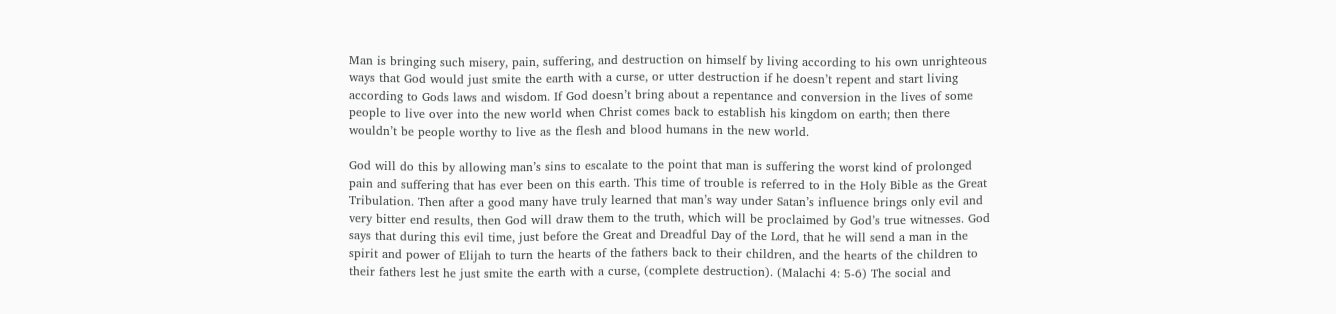Man is bringing such misery, pain, suffering, and destruction on himself by living according to his own unrighteous ways that God would just smite the earth with a curse, or utter destruction if he doesn’t repent and start living according to Gods laws and wisdom. If God doesn’t bring about a repentance and conversion in the lives of some people to live over into the new world when Christ comes back to establish his kingdom on earth; then there wouldn’t be people worthy to live as the flesh and blood humans in the new world.

God will do this by allowing man’s sins to escalate to the point that man is suffering the worst kind of prolonged pain and suffering that has ever been on this earth. This time of trouble is referred to in the Holy Bible as the Great Tribulation. Then after a good many have truly learned that man’s way under Satan’s influence brings only evil and very bitter end results, then God will draw them to the truth, which will be proclaimed by God’s true witnesses. God says that during this evil time, just before the Great and Dreadful Day of the Lord, that he will send a man in the spirit and power of Elijah to turn the hearts of the fathers back to their children, and the hearts of the children to their fathers lest he just smite the earth with a curse, (complete destruction). (Malachi 4: 5-6) The social and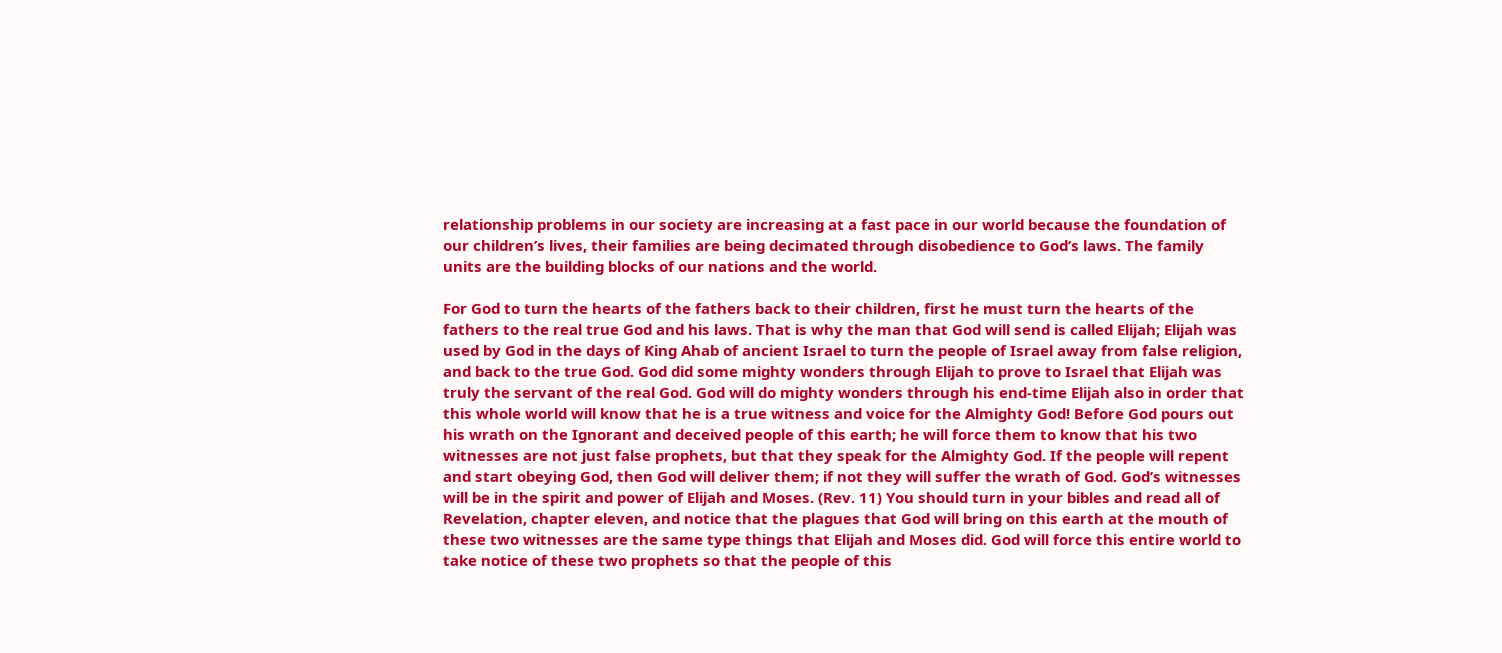relationship problems in our society are increasing at a fast pace in our world because the foundation of our children’s lives, their families are being decimated through disobedience to God’s laws. The family units are the building blocks of our nations and the world.

For God to turn the hearts of the fathers back to their children, first he must turn the hearts of the fathers to the real true God and his laws. That is why the man that God will send is called Elijah; Elijah was used by God in the days of King Ahab of ancient Israel to turn the people of Israel away from false religion, and back to the true God. God did some mighty wonders through Elijah to prove to Israel that Elijah was truly the servant of the real God. God will do mighty wonders through his end-time Elijah also in order that this whole world will know that he is a true witness and voice for the Almighty God! Before God pours out his wrath on the Ignorant and deceived people of this earth; he will force them to know that his two witnesses are not just false prophets, but that they speak for the Almighty God. If the people will repent and start obeying God, then God will deliver them; if not they will suffer the wrath of God. God’s witnesses will be in the spirit and power of Elijah and Moses. (Rev. 11) You should turn in your bibles and read all of Revelation, chapter eleven, and notice that the plagues that God will bring on this earth at the mouth of these two witnesses are the same type things that Elijah and Moses did. God will force this entire world to take notice of these two prophets so that the people of this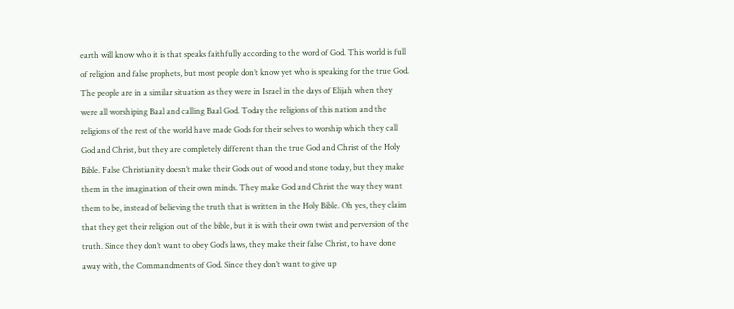earth will know who it is that speaks faithfully according to the word of God. This world is full of religion and false prophets, but most people don’t know yet who is speaking for the true God. The people are in a similar situation as they were in Israel in the days of Elijah when they were all worshiping Baal and calling Baal God. Today the religions of this nation and the religions of the rest of the world have made Gods for their selves to worship which they call God and Christ, but they are completely different than the true God and Christ of the Holy Bible. False Christianity doesn’t make their Gods out of wood and stone today, but they make them in the imagination of their own minds. They make God and Christ the way they want them to be, instead of believing the truth that is written in the Holy Bible. Oh yes, they claim that they get their religion out of the bible, but it is with their own twist and perversion of the truth. Since they don’t want to obey God’s laws, they make their false Christ, to have done away with, the Commandments of God. Since they don’t want to give up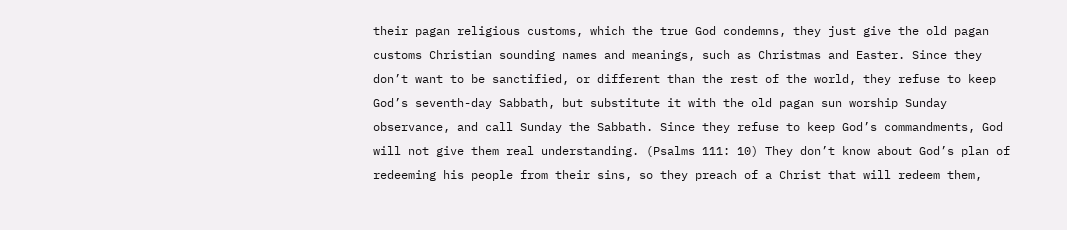their pagan religious customs, which the true God condemns, they just give the old pagan customs Christian sounding names and meanings, such as Christmas and Easter. Since they don’t want to be sanctified, or different than the rest of the world, they refuse to keep God’s seventh-day Sabbath, but substitute it with the old pagan sun worship Sunday observance, and call Sunday the Sabbath. Since they refuse to keep God’s commandments, God will not give them real understanding. (Psalms 111: 10) They don’t know about God’s plan of redeeming his people from their sins, so they preach of a Christ that will redeem them,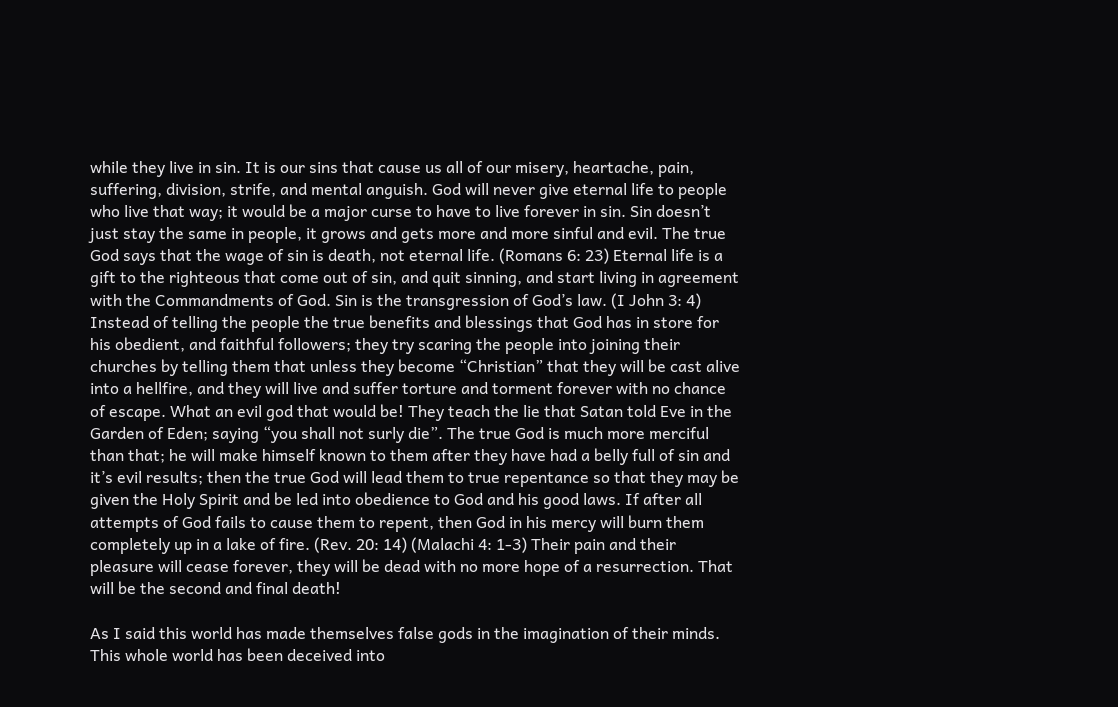while they live in sin. It is our sins that cause us all of our misery, heartache, pain, suffering, division, strife, and mental anguish. God will never give eternal life to people who live that way; it would be a major curse to have to live forever in sin. Sin doesn’t just stay the same in people, it grows and gets more and more sinful and evil. The true God says that the wage of sin is death, not eternal life. (Romans 6: 23) Eternal life is a gift to the righteous that come out of sin, and quit sinning, and start living in agreement with the Commandments of God. Sin is the transgression of God’s law. (I John 3: 4) Instead of telling the people the true benefits and blessings that God has in store for his obedient, and faithful followers; they try scaring the people into joining their churches by telling them that unless they become “Christian” that they will be cast alive into a hellfire, and they will live and suffer torture and torment forever with no chance of escape. What an evil god that would be! They teach the lie that Satan told Eve in the Garden of Eden; saying “you shall not surly die”. The true God is much more merciful than that; he will make himself known to them after they have had a belly full of sin and it’s evil results; then the true God will lead them to true repentance so that they may be given the Holy Spirit and be led into obedience to God and his good laws. If after all attempts of God fails to cause them to repent, then God in his mercy will burn them completely up in a lake of fire. (Rev. 20: 14) (Malachi 4: 1-3) Their pain and their pleasure will cease forever, they will be dead with no more hope of a resurrection. That will be the second and final death!

As I said this world has made themselves false gods in the imagination of their minds. This whole world has been deceived into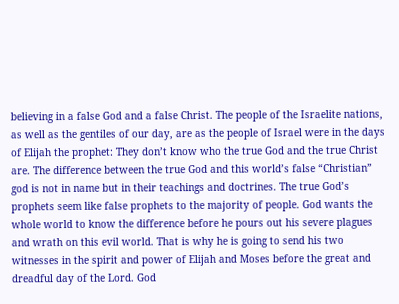believing in a false God and a false Christ. The people of the Israelite nations, as well as the gentiles of our day, are as the people of Israel were in the days of Elijah the prophet: They don’t know who the true God and the true Christ are. The difference between the true God and this world’s false “Christian” god is not in name but in their teachings and doctrines. The true God’s prophets seem like false prophets to the majority of people. God wants the whole world to know the difference before he pours out his severe plagues and wrath on this evil world. That is why he is going to send his two witnesses in the spirit and power of Elijah and Moses before the great and dreadful day of the Lord. God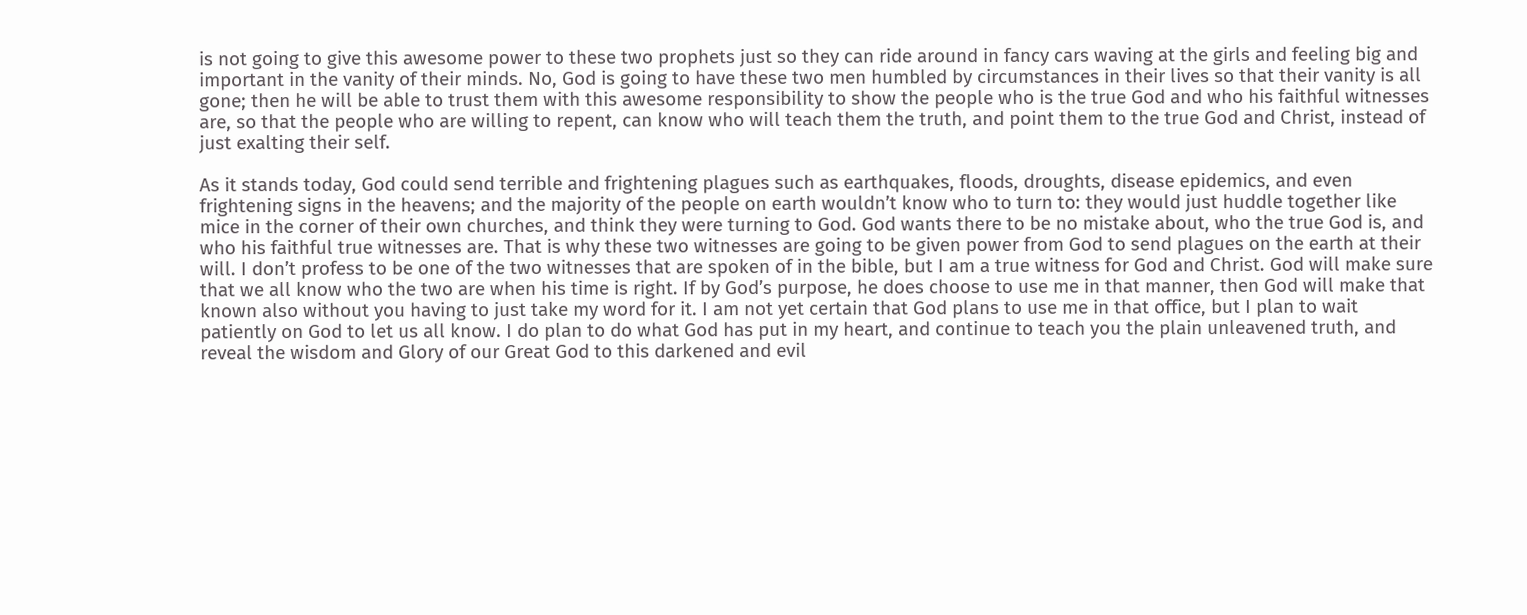is not going to give this awesome power to these two prophets just so they can ride around in fancy cars waving at the girls and feeling big and important in the vanity of their minds. No, God is going to have these two men humbled by circumstances in their lives so that their vanity is all gone; then he will be able to trust them with this awesome responsibility to show the people who is the true God and who his faithful witnesses are, so that the people who are willing to repent, can know who will teach them the truth, and point them to the true God and Christ, instead of just exalting their self.

As it stands today, God could send terrible and frightening plagues such as earthquakes, floods, droughts, disease epidemics, and even frightening signs in the heavens; and the majority of the people on earth wouldn’t know who to turn to: they would just huddle together like mice in the corner of their own churches, and think they were turning to God. God wants there to be no mistake about, who the true God is, and who his faithful true witnesses are. That is why these two witnesses are going to be given power from God to send plagues on the earth at their will. I don’t profess to be one of the two witnesses that are spoken of in the bible, but I am a true witness for God and Christ. God will make sure that we all know who the two are when his time is right. If by God’s purpose, he does choose to use me in that manner, then God will make that known also without you having to just take my word for it. I am not yet certain that God plans to use me in that office, but I plan to wait patiently on God to let us all know. I do plan to do what God has put in my heart, and continue to teach you the plain unleavened truth, and reveal the wisdom and Glory of our Great God to this darkened and evil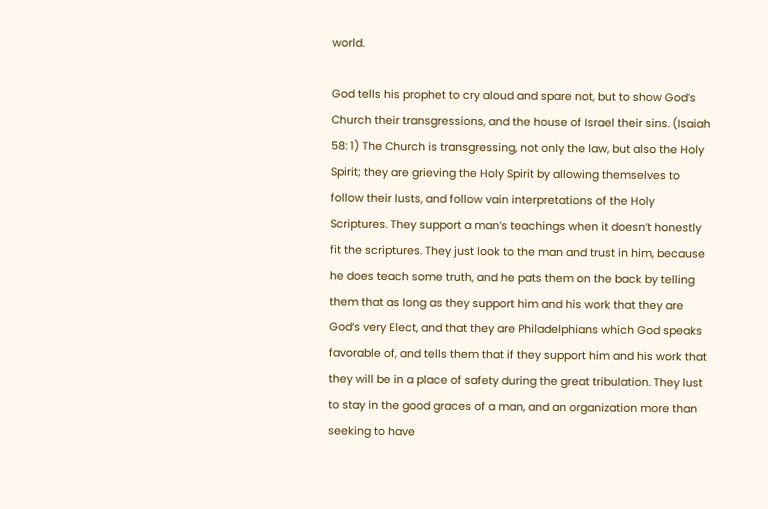world.

God tells his prophet to cry aloud and spare not, but to show God’s Church their transgressions, and the house of Israel their sins. (Isaiah 58: 1) The Church is transgressing, not only the law, but also the Holy Spirit; they are grieving the Holy Spirit by allowing themselves to follow their lusts, and follow vain interpretations of the Holy Scriptures. They support a man’s teachings when it doesn’t honestly fit the scriptures. They just look to the man and trust in him, because he does teach some truth, and he pats them on the back by telling them that as long as they support him and his work that they are God’s very Elect, and that they are Philadelphians which God speaks favorable of, and tells them that if they support him and his work that they will be in a place of safety during the great tribulation. They lust to stay in the good graces of a man, and an organization more than seeking to have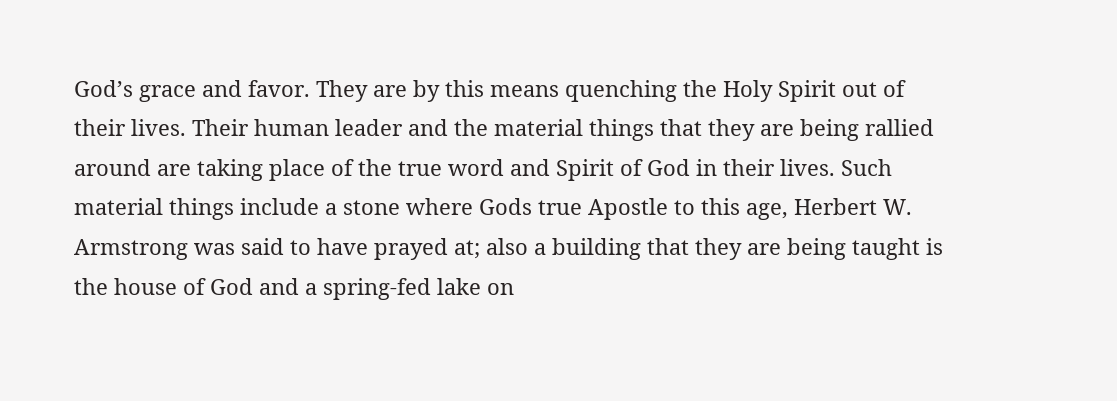God’s grace and favor. They are by this means quenching the Holy Spirit out of their lives. Their human leader and the material things that they are being rallied around are taking place of the true word and Spirit of God in their lives. Such material things include a stone where Gods true Apostle to this age, Herbert W. Armstrong was said to have prayed at; also a building that they are being taught is the house of God and a spring-fed lake on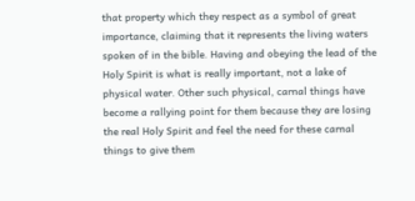that property which they respect as a symbol of great importance, claiming that it represents the living waters spoken of in the bible. Having and obeying the lead of the Holy Spirit is what is really important, not a lake of physical water. Other such physical, carnal things have become a rallying point for them because they are losing the real Holy Spirit and feel the need for these carnal things to give them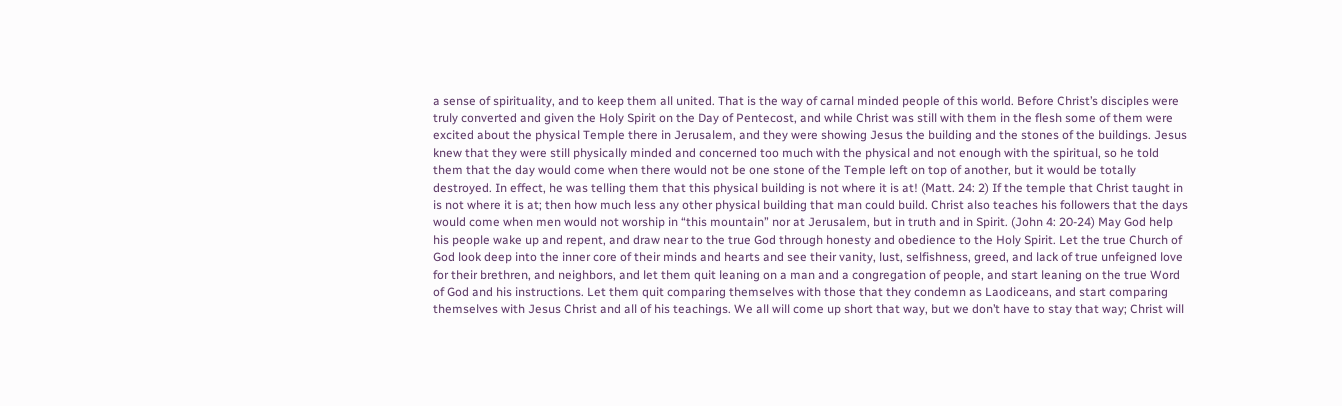a sense of spirituality, and to keep them all united. That is the way of carnal minded people of this world. Before Christ’s disciples were truly converted and given the Holy Spirit on the Day of Pentecost, and while Christ was still with them in the flesh some of them were excited about the physical Temple there in Jerusalem, and they were showing Jesus the building and the stones of the buildings. Jesus knew that they were still physically minded and concerned too much with the physical and not enough with the spiritual, so he told them that the day would come when there would not be one stone of the Temple left on top of another, but it would be totally destroyed. In effect, he was telling them that this physical building is not where it is at! (Matt. 24: 2) If the temple that Christ taught in is not where it is at; then how much less any other physical building that man could build. Christ also teaches his followers that the days would come when men would not worship in “this mountain” nor at Jerusalem, but in truth and in Spirit. (John 4: 20-24) May God help his people wake up and repent, and draw near to the true God through honesty and obedience to the Holy Spirit. Let the true Church of God look deep into the inner core of their minds and hearts and see their vanity, lust, selfishness, greed, and lack of true unfeigned love for their brethren, and neighbors, and let them quit leaning on a man and a congregation of people, and start leaning on the true Word of God and his instructions. Let them quit comparing themselves with those that they condemn as Laodiceans, and start comparing themselves with Jesus Christ and all of his teachings. We all will come up short that way, but we don’t have to stay that way; Christ will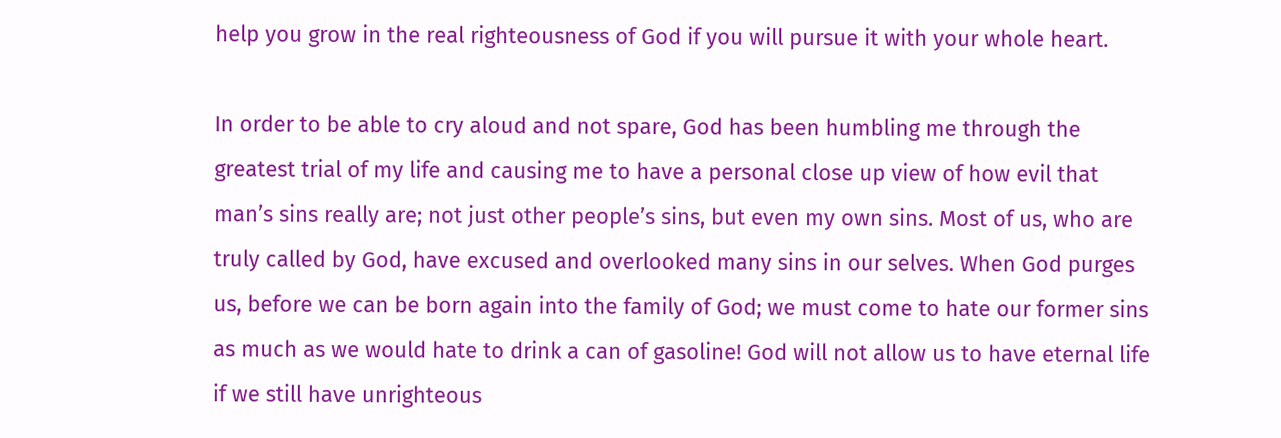help you grow in the real righteousness of God if you will pursue it with your whole heart.

In order to be able to cry aloud and not spare, God has been humbling me through the greatest trial of my life and causing me to have a personal close up view of how evil that man’s sins really are; not just other people’s sins, but even my own sins. Most of us, who are truly called by God, have excused and overlooked many sins in our selves. When God purges us, before we can be born again into the family of God; we must come to hate our former sins as much as we would hate to drink a can of gasoline! God will not allow us to have eternal life if we still have unrighteous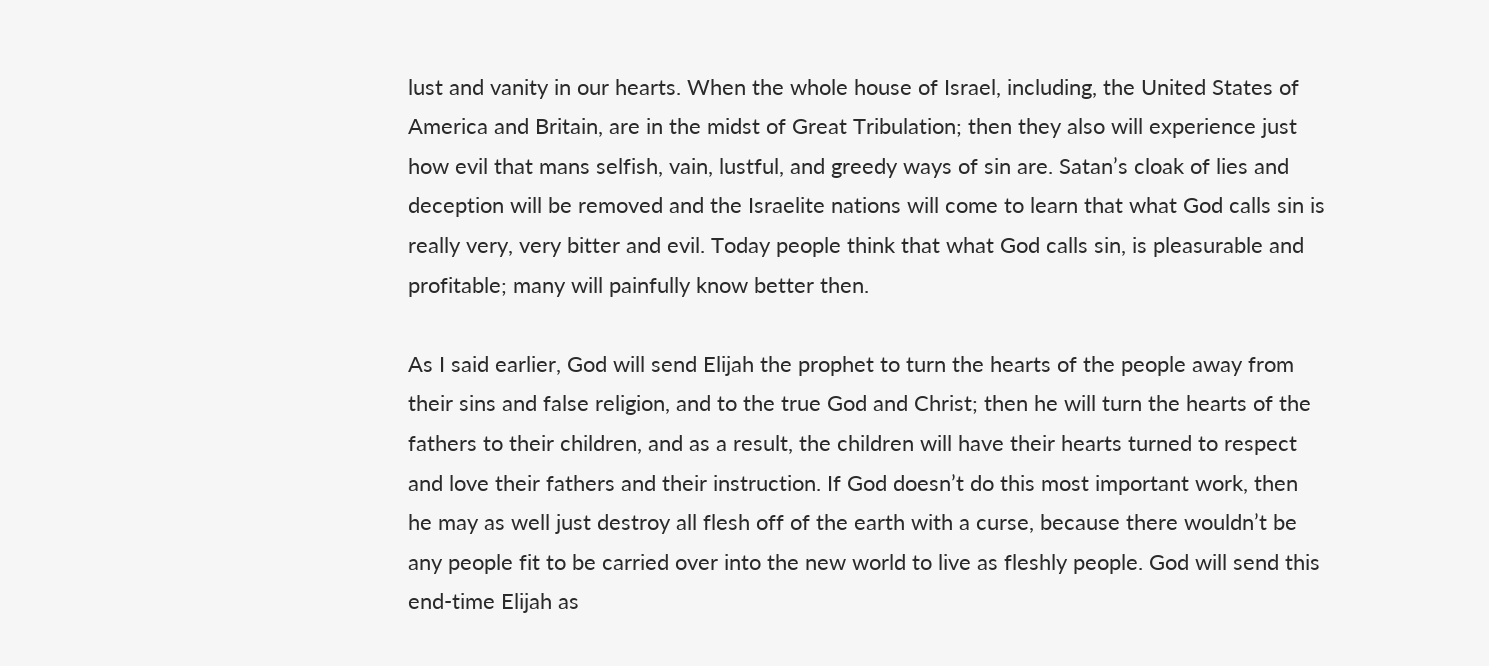lust and vanity in our hearts. When the whole house of Israel, including, the United States of America and Britain, are in the midst of Great Tribulation; then they also will experience just how evil that mans selfish, vain, lustful, and greedy ways of sin are. Satan’s cloak of lies and deception will be removed and the Israelite nations will come to learn that what God calls sin is really very, very bitter and evil. Today people think that what God calls sin, is pleasurable and profitable; many will painfully know better then.

As I said earlier, God will send Elijah the prophet to turn the hearts of the people away from their sins and false religion, and to the true God and Christ; then he will turn the hearts of the fathers to their children, and as a result, the children will have their hearts turned to respect and love their fathers and their instruction. If God doesn’t do this most important work, then he may as well just destroy all flesh off of the earth with a curse, because there wouldn’t be any people fit to be carried over into the new world to live as fleshly people. God will send this end-time Elijah as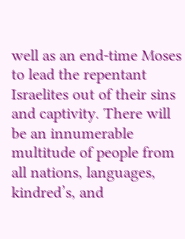well as an end-time Moses to lead the repentant Israelites out of their sins and captivity. There will be an innumerable multitude of people from all nations, languages, kindred’s, and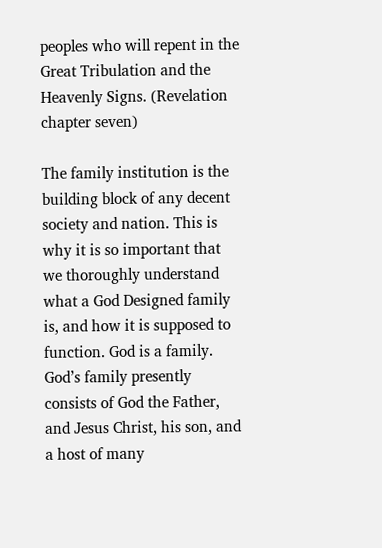peoples who will repent in the Great Tribulation and the Heavenly Signs. (Revelation chapter seven)

The family institution is the building block of any decent society and nation. This is why it is so important that we thoroughly understand what a God Designed family is, and how it is supposed to function. God is a family. God’s family presently consists of God the Father, and Jesus Christ, his son, and a host of many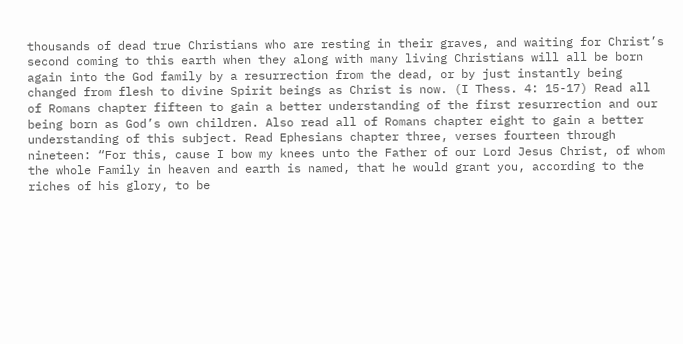thousands of dead true Christians who are resting in their graves, and waiting for Christ’s second coming to this earth when they along with many living Christians will all be born again into the God family by a resurrection from the dead, or by just instantly being changed from flesh to divine Spirit beings as Christ is now. (I Thess. 4: 15-17) Read all of Romans chapter fifteen to gain a better understanding of the first resurrection and our being born as God’s own children. Also read all of Romans chapter eight to gain a better understanding of this subject. Read Ephesians chapter three, verses fourteen through nineteen: “For this, cause I bow my knees unto the Father of our Lord Jesus Christ, of whom the whole Family in heaven and earth is named, that he would grant you, according to the riches of his glory, to be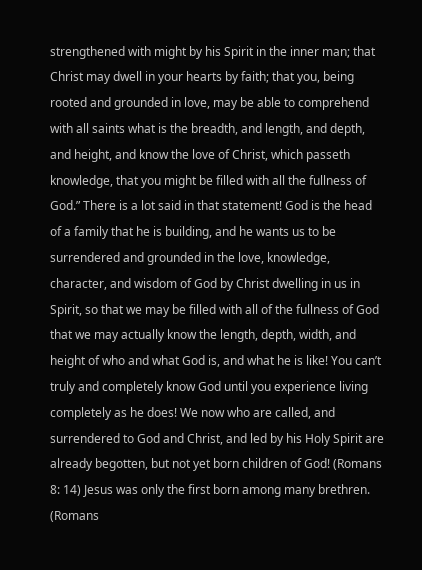strengthened with might by his Spirit in the inner man; that Christ may dwell in your hearts by faith; that you, being rooted and grounded in love, may be able to comprehend with all saints what is the breadth, and length, and depth, and height, and know the love of Christ, which passeth knowledge, that you might be filled with all the fullness of God.” There is a lot said in that statement! God is the head of a family that he is building, and he wants us to be surrendered and grounded in the love, knowledge, character, and wisdom of God by Christ dwelling in us in Spirit, so that we may be filled with all of the fullness of God that we may actually know the length, depth, width, and height of who and what God is, and what he is like! You can’t truly and completely know God until you experience living completely as he does! We now who are called, and surrendered to God and Christ, and led by his Holy Spirit are already begotten, but not yet born children of God! (Romans 8: 14) Jesus was only the first born among many brethren. (Romans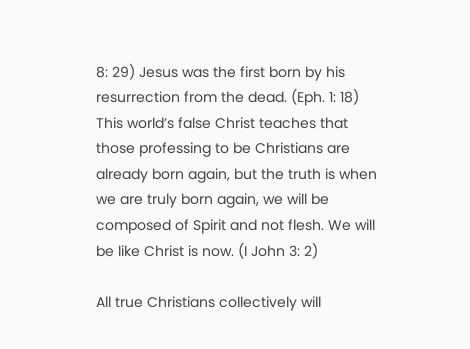8: 29) Jesus was the first born by his resurrection from the dead. (Eph. 1: 18) This world’s false Christ teaches that those professing to be Christians are already born again, but the truth is when we are truly born again, we will be composed of Spirit and not flesh. We will be like Christ is now. (I John 3: 2)

All true Christians collectively will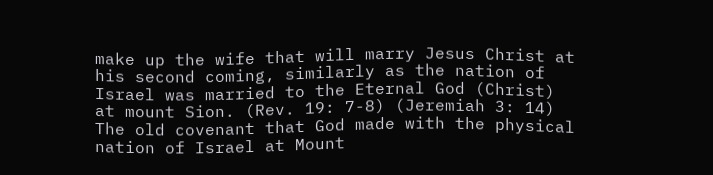make up the wife that will marry Jesus Christ at his second coming, similarly as the nation of Israel was married to the Eternal God (Christ) at mount Sion. (Rev. 19: 7-8) (Jeremiah 3: 14) The old covenant that God made with the physical nation of Israel at Mount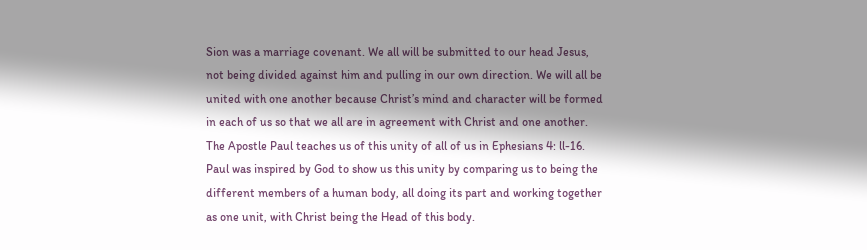Sion was a marriage covenant. We all will be submitted to our head Jesus, not being divided against him and pulling in our own direction. We will all be united with one another because Christ’s mind and character will be formed in each of us so that we all are in agreement with Christ and one another. The Apostle Paul teaches us of this unity of all of us in Ephesians 4: ll-16. Paul was inspired by God to show us this unity by comparing us to being the different members of a human body, all doing its part and working together as one unit, with Christ being the Head of this body.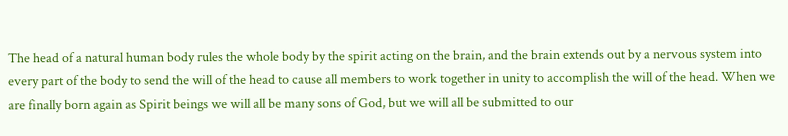The head of a natural human body rules the whole body by the spirit acting on the brain, and the brain extends out by a nervous system into every part of the body to send the will of the head to cause all members to work together in unity to accomplish the will of the head. When we are finally born again as Spirit beings we will all be many sons of God, but we will all be submitted to our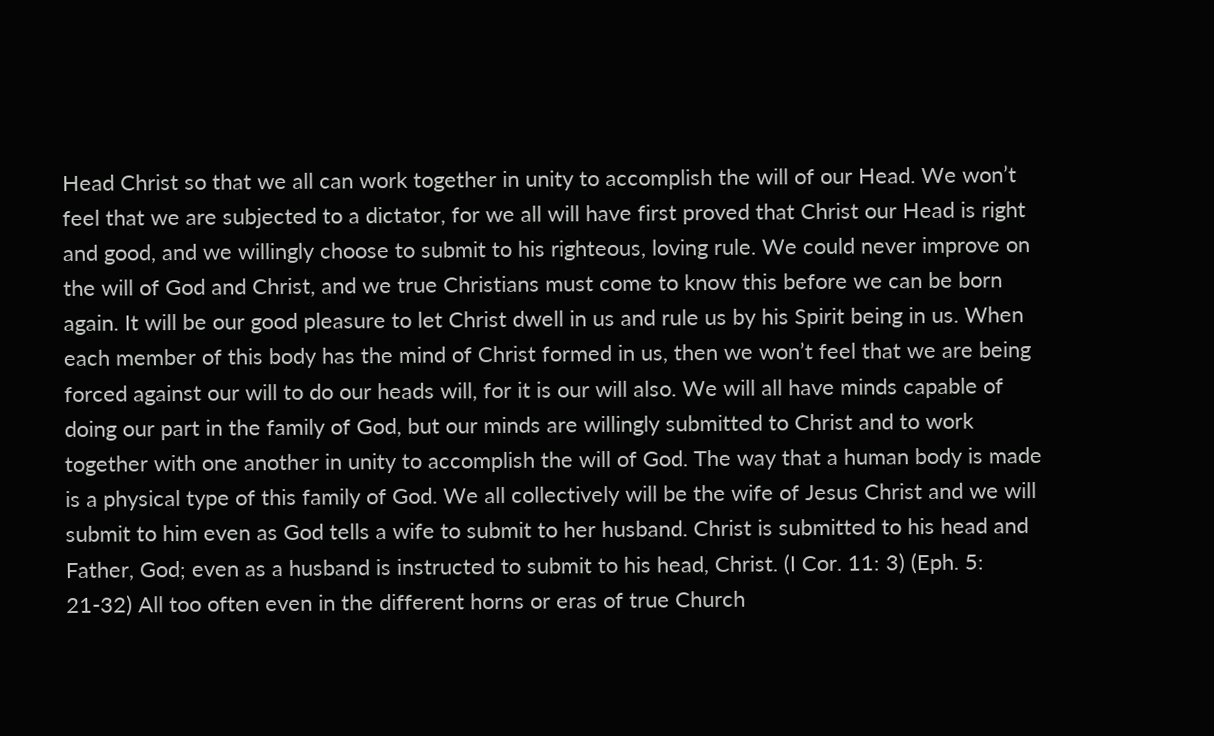Head Christ so that we all can work together in unity to accomplish the will of our Head. We won’t feel that we are subjected to a dictator, for we all will have first proved that Christ our Head is right and good, and we willingly choose to submit to his righteous, loving rule. We could never improve on the will of God and Christ, and we true Christians must come to know this before we can be born again. It will be our good pleasure to let Christ dwell in us and rule us by his Spirit being in us. When each member of this body has the mind of Christ formed in us, then we won’t feel that we are being forced against our will to do our heads will, for it is our will also. We will all have minds capable of doing our part in the family of God, but our minds are willingly submitted to Christ and to work together with one another in unity to accomplish the will of God. The way that a human body is made is a physical type of this family of God. We all collectively will be the wife of Jesus Christ and we will submit to him even as God tells a wife to submit to her husband. Christ is submitted to his head and Father, God; even as a husband is instructed to submit to his head, Christ. (I Cor. 11: 3) (Eph. 5: 21-32) All too often even in the different horns or eras of true Church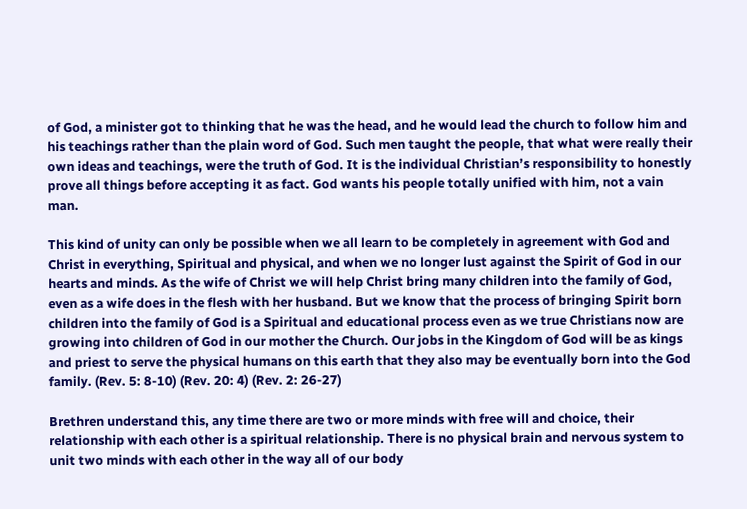of God, a minister got to thinking that he was the head, and he would lead the church to follow him and his teachings rather than the plain word of God. Such men taught the people, that what were really their own ideas and teachings, were the truth of God. It is the individual Christian’s responsibility to honestly prove all things before accepting it as fact. God wants his people totally unified with him, not a vain man.

This kind of unity can only be possible when we all learn to be completely in agreement with God and Christ in everything, Spiritual and physical, and when we no longer lust against the Spirit of God in our hearts and minds. As the wife of Christ we will help Christ bring many children into the family of God, even as a wife does in the flesh with her husband. But we know that the process of bringing Spirit born children into the family of God is a Spiritual and educational process even as we true Christians now are growing into children of God in our mother the Church. Our jobs in the Kingdom of God will be as kings and priest to serve the physical humans on this earth that they also may be eventually born into the God family. (Rev. 5: 8-10) (Rev. 20: 4) (Rev. 2: 26-27)

Brethren understand this, any time there are two or more minds with free will and choice, their relationship with each other is a spiritual relationship. There is no physical brain and nervous system to unit two minds with each other in the way all of our body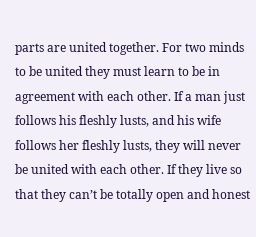parts are united together. For two minds to be united they must learn to be in agreement with each other. If a man just follows his fleshly lusts, and his wife follows her fleshly lusts, they will never be united with each other. If they live so that they can’t be totally open and honest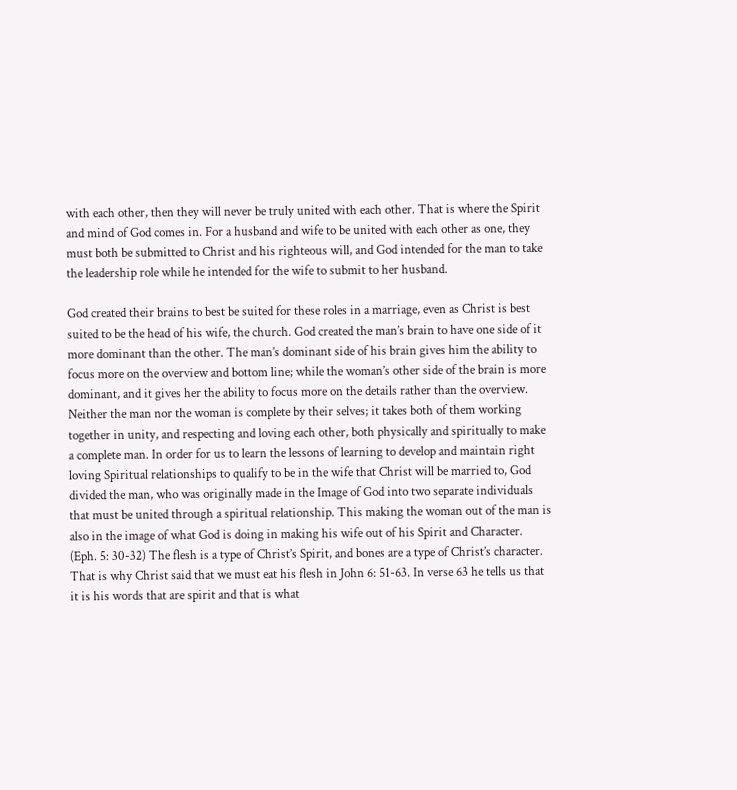with each other, then they will never be truly united with each other. That is where the Spirit and mind of God comes in. For a husband and wife to be united with each other as one, they must both be submitted to Christ and his righteous will, and God intended for the man to take the leadership role while he intended for the wife to submit to her husband.

God created their brains to best be suited for these roles in a marriage, even as Christ is best suited to be the head of his wife, the church. God created the man’s brain to have one side of it more dominant than the other. The man’s dominant side of his brain gives him the ability to focus more on the overview and bottom line; while the woman’s other side of the brain is more dominant, and it gives her the ability to focus more on the details rather than the overview. Neither the man nor the woman is complete by their selves; it takes both of them working together in unity, and respecting and loving each other, both physically and spiritually to make a complete man. In order for us to learn the lessons of learning to develop and maintain right loving Spiritual relationships to qualify to be in the wife that Christ will be married to, God divided the man, who was originally made in the Image of God into two separate individuals that must be united through a spiritual relationship. This making the woman out of the man is also in the image of what God is doing in making his wife out of his Spirit and Character. (Eph. 5: 30-32) The flesh is a type of Christ’s Spirit, and bones are a type of Christ’s character. That is why Christ said that we must eat his flesh in John 6: 51-63. In verse 63 he tells us that it is his words that are spirit and that is what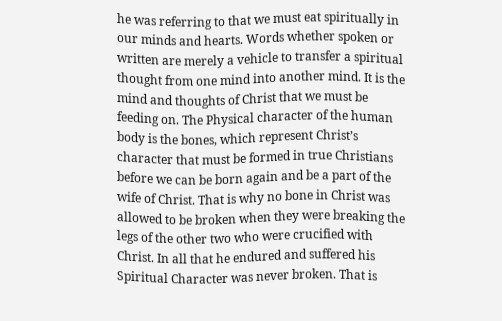he was referring to that we must eat spiritually in our minds and hearts. Words whether spoken or written are merely a vehicle to transfer a spiritual thought from one mind into another mind. It is the mind and thoughts of Christ that we must be feeding on. The Physical character of the human body is the bones, which represent Christ’s character that must be formed in true Christians before we can be born again and be a part of the wife of Christ. That is why no bone in Christ was allowed to be broken when they were breaking the legs of the other two who were crucified with Christ. In all that he endured and suffered his Spiritual Character was never broken. That is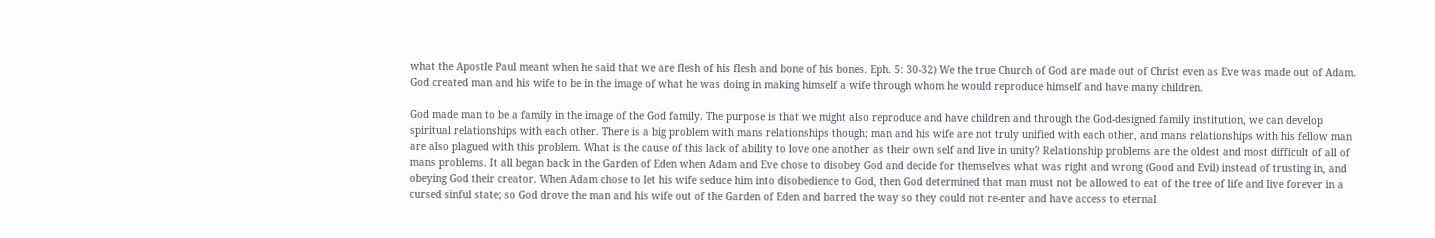what the Apostle Paul meant when he said that we are flesh of his flesh and bone of his bones. Eph. 5: 30-32) We the true Church of God are made out of Christ even as Eve was made out of Adam. God created man and his wife to be in the image of what he was doing in making himself a wife through whom he would reproduce himself and have many children.

God made man to be a family in the image of the God family. The purpose is that we might also reproduce and have children and through the God-designed family institution, we can develop spiritual relationships with each other. There is a big problem with mans relationships though; man and his wife are not truly unified with each other, and mans relationships with his fellow man are also plagued with this problem. What is the cause of this lack of ability to love one another as their own self and live in unity? Relationship problems are the oldest and most difficult of all of mans problems. It all began back in the Garden of Eden when Adam and Eve chose to disobey God and decide for themselves what was right and wrong (Good and Evil) instead of trusting in, and obeying God their creator. When Adam chose to let his wife seduce him into disobedience to God, then God determined that man must not be allowed to eat of the tree of life and live forever in a cursed sinful state; so God drove the man and his wife out of the Garden of Eden and barred the way so they could not re-enter and have access to eternal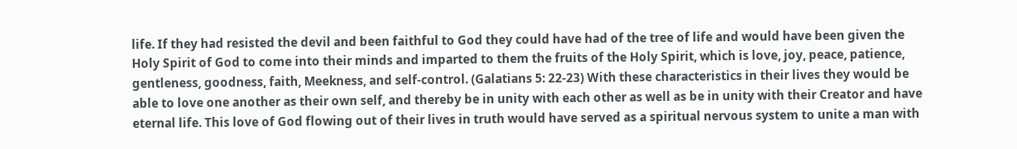life. If they had resisted the devil and been faithful to God they could have had of the tree of life and would have been given the Holy Spirit of God to come into their minds and imparted to them the fruits of the Holy Spirit, which is love, joy, peace, patience, gentleness, goodness, faith, Meekness, and self-control. (Galatians 5: 22-23) With these characteristics in their lives they would be able to love one another as their own self, and thereby be in unity with each other as well as be in unity with their Creator and have eternal life. This love of God flowing out of their lives in truth would have served as a spiritual nervous system to unite a man with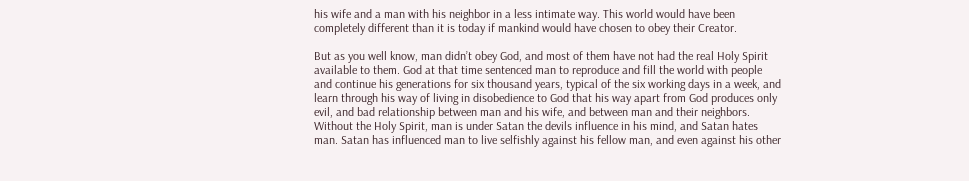his wife and a man with his neighbor in a less intimate way. This world would have been completely different than it is today if mankind would have chosen to obey their Creator.

But as you well know, man didn’t obey God, and most of them have not had the real Holy Spirit available to them. God at that time sentenced man to reproduce and fill the world with people and continue his generations for six thousand years, typical of the six working days in a week, and learn through his way of living in disobedience to God that his way apart from God produces only evil, and bad relationship between man and his wife, and between man and their neighbors. Without the Holy Spirit, man is under Satan the devils influence in his mind, and Satan hates man. Satan has influenced man to live selfishly against his fellow man, and even against his other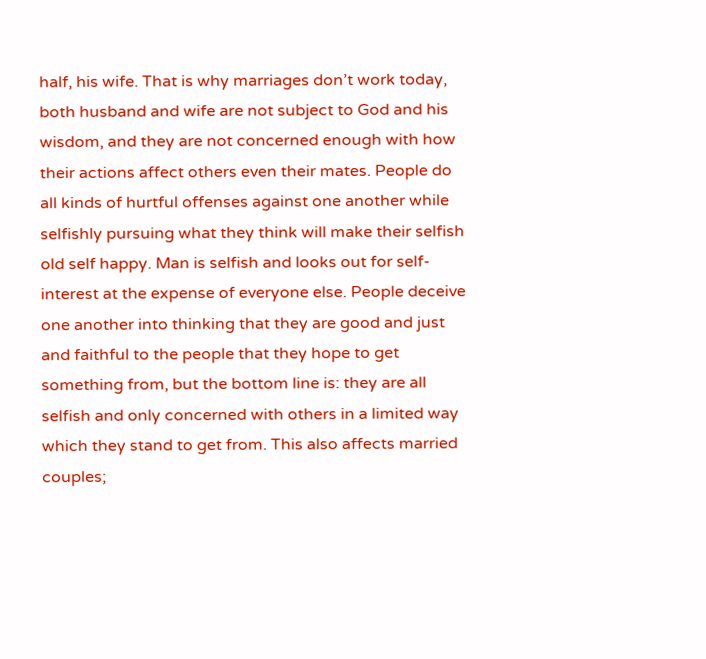half, his wife. That is why marriages don’t work today, both husband and wife are not subject to God and his wisdom, and they are not concerned enough with how their actions affect others even their mates. People do all kinds of hurtful offenses against one another while selfishly pursuing what they think will make their selfish old self happy. Man is selfish and looks out for self-interest at the expense of everyone else. People deceive one another into thinking that they are good and just and faithful to the people that they hope to get something from, but the bottom line is: they are all selfish and only concerned with others in a limited way which they stand to get from. This also affects married couples;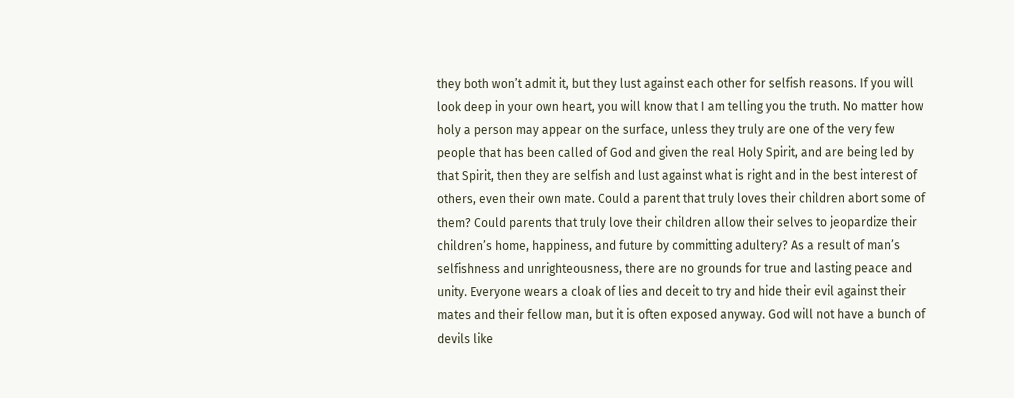they both won’t admit it, but they lust against each other for selfish reasons. If you will look deep in your own heart, you will know that I am telling you the truth. No matter how holy a person may appear on the surface, unless they truly are one of the very few people that has been called of God and given the real Holy Spirit, and are being led by that Spirit, then they are selfish and lust against what is right and in the best interest of others, even their own mate. Could a parent that truly loves their children abort some of them? Could parents that truly love their children allow their selves to jeopardize their children’s home, happiness, and future by committing adultery? As a result of man’s selfishness and unrighteousness, there are no grounds for true and lasting peace and unity. Everyone wears a cloak of lies and deceit to try and hide their evil against their mates and their fellow man, but it is often exposed anyway. God will not have a bunch of devils like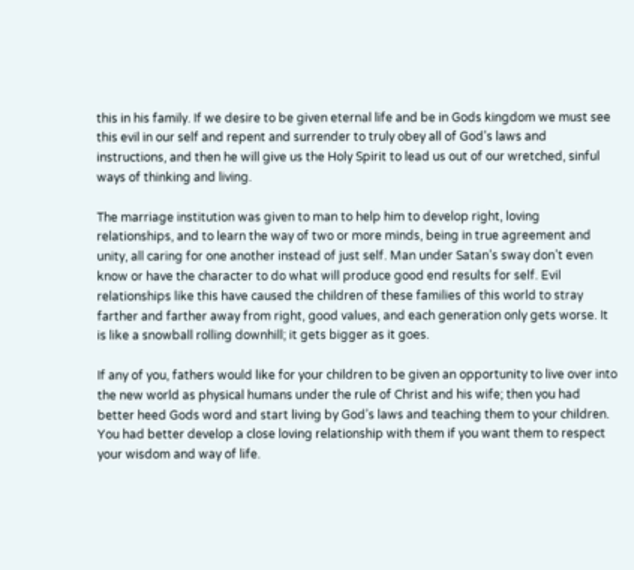this in his family. If we desire to be given eternal life and be in Gods kingdom we must see this evil in our self and repent and surrender to truly obey all of God’s laws and instructions, and then he will give us the Holy Spirit to lead us out of our wretched, sinful ways of thinking and living.

The marriage institution was given to man to help him to develop right, loving relationships, and to learn the way of two or more minds, being in true agreement and unity, all caring for one another instead of just self. Man under Satan’s sway don’t even know or have the character to do what will produce good end results for self. Evil relationships like this have caused the children of these families of this world to stray farther and farther away from right, good values, and each generation only gets worse. It is like a snowball rolling downhill; it gets bigger as it goes.

If any of you, fathers would like for your children to be given an opportunity to live over into the new world as physical humans under the rule of Christ and his wife; then you had better heed Gods word and start living by God’s laws and teaching them to your children. You had better develop a close loving relationship with them if you want them to respect your wisdom and way of life.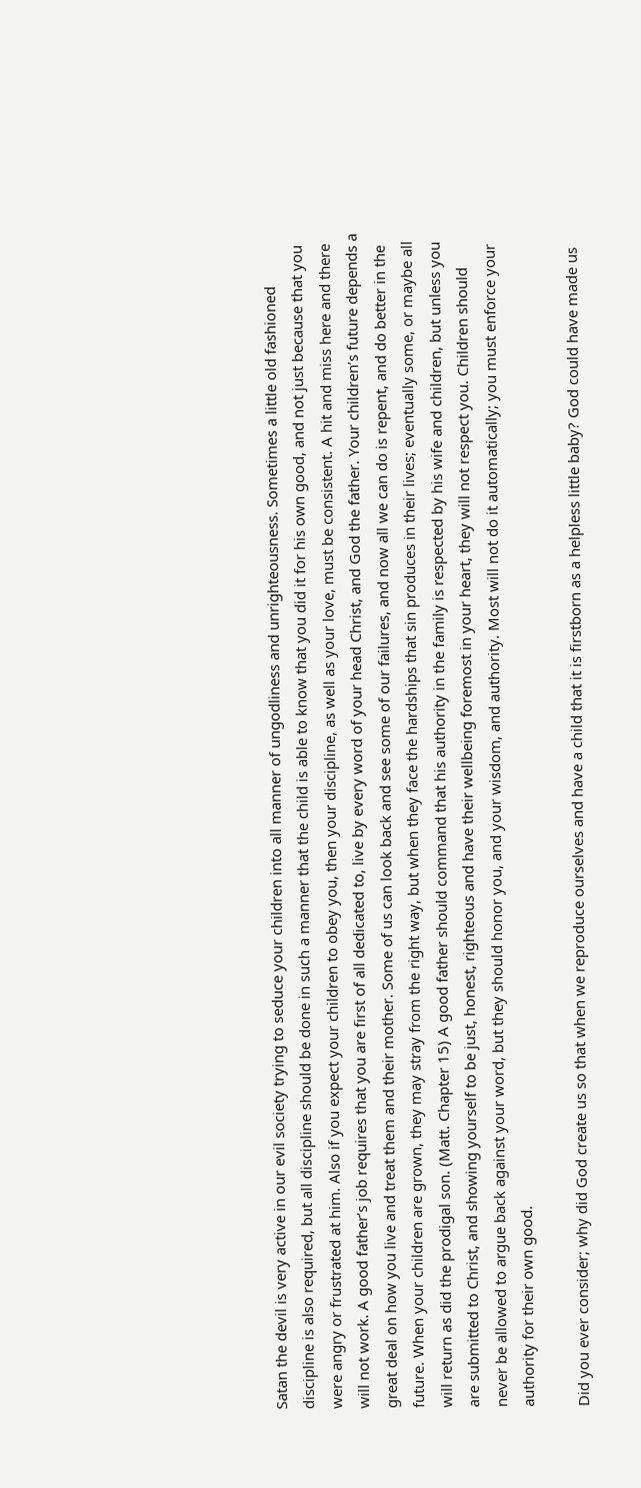Satan the devil is very active in our evil society trying to seduce your children into all manner of ungodliness and unrighteousness. Sometimes a little old fashioned discipline is also required, but all discipline should be done in such a manner that the child is able to know that you did it for his own good, and not just because that you were angry or frustrated at him. Also if you expect your children to obey you, then your discipline, as well as your love, must be consistent. A hit and miss here and there will not work. A good father’s job requires that you are first of all dedicated to, live by every word of your head Christ, and God the father. Your children’s future depends a great deal on how you live and treat them and their mother. Some of us can look back and see some of our failures, and now all we can do is repent, and do better in the future. When your children are grown, they may stray from the right way, but when they face the hardships that sin produces in their lives; eventually some, or maybe all will return as did the prodigal son. (Matt. Chapter 15) A good father should command that his authority in the family is respected by his wife and children, but unless you are submitted to Christ, and showing yourself to be just, honest, righteous and have their wellbeing foremost in your heart, they will not respect you. Children should never be allowed to argue back against your word, but they should honor you, and your wisdom, and authority. Most will not do it automatically; you must enforce your authority for their own good.

Did you ever consider; why did God create us so that when we reproduce ourselves and have a child that it is firstborn as a helpless little baby? God could have made us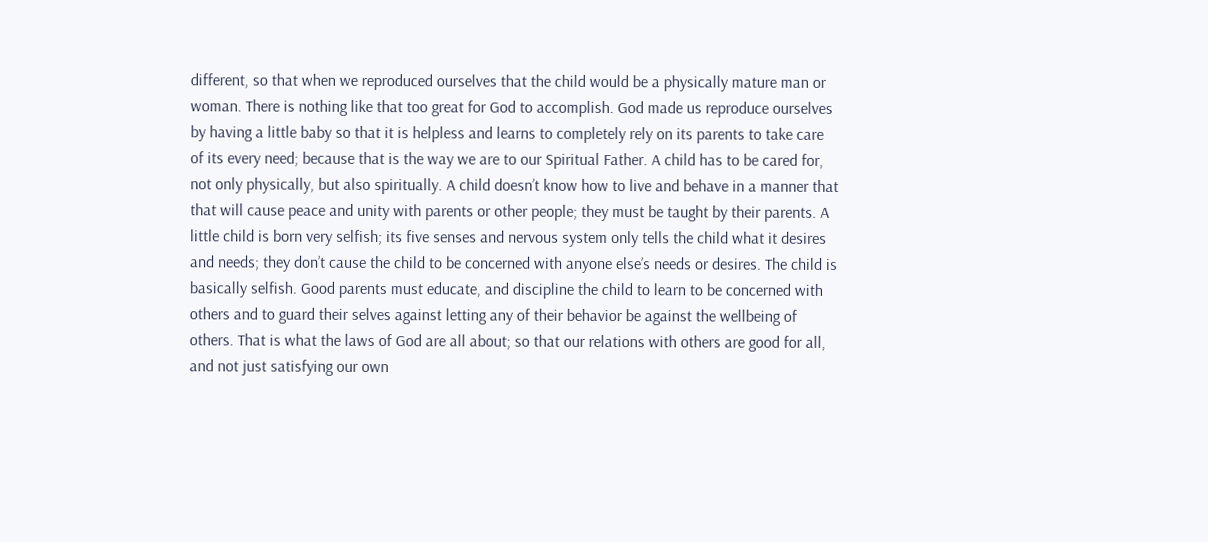different, so that when we reproduced ourselves that the child would be a physically mature man or woman. There is nothing like that too great for God to accomplish. God made us reproduce ourselves by having a little baby so that it is helpless and learns to completely rely on its parents to take care of its every need; because that is the way we are to our Spiritual Father. A child has to be cared for, not only physically, but also spiritually. A child doesn’t know how to live and behave in a manner that that will cause peace and unity with parents or other people; they must be taught by their parents. A little child is born very selfish; its five senses and nervous system only tells the child what it desires and needs; they don’t cause the child to be concerned with anyone else’s needs or desires. The child is basically selfish. Good parents must educate, and discipline the child to learn to be concerned with others and to guard their selves against letting any of their behavior be against the wellbeing of others. That is what the laws of God are all about; so that our relations with others are good for all, and not just satisfying our own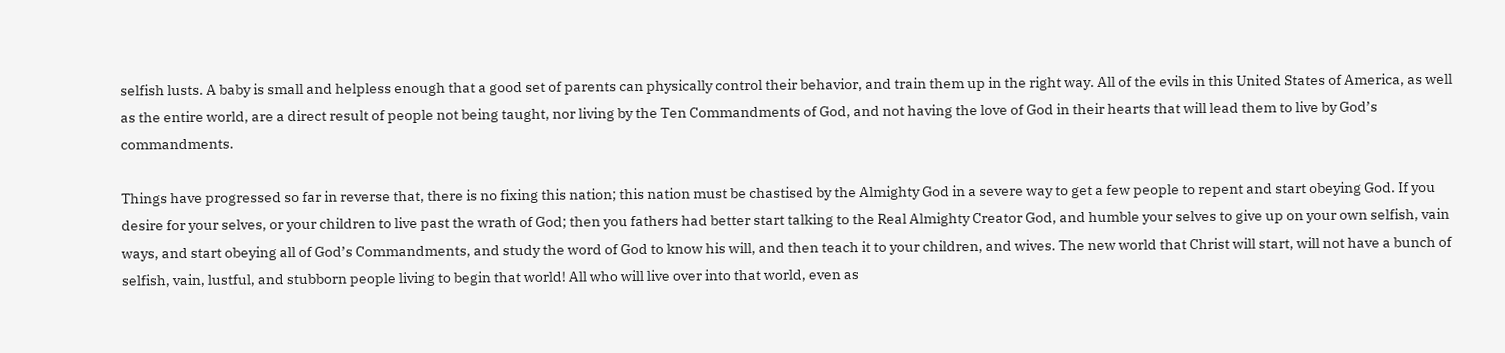selfish lusts. A baby is small and helpless enough that a good set of parents can physically control their behavior, and train them up in the right way. All of the evils in this United States of America, as well as the entire world, are a direct result of people not being taught, nor living by the Ten Commandments of God, and not having the love of God in their hearts that will lead them to live by God’s commandments.

Things have progressed so far in reverse that, there is no fixing this nation; this nation must be chastised by the Almighty God in a severe way to get a few people to repent and start obeying God. If you desire for your selves, or your children to live past the wrath of God; then you fathers had better start talking to the Real Almighty Creator God, and humble your selves to give up on your own selfish, vain ways, and start obeying all of God’s Commandments, and study the word of God to know his will, and then teach it to your children, and wives. The new world that Christ will start, will not have a bunch of selfish, vain, lustful, and stubborn people living to begin that world! All who will live over into that world, even as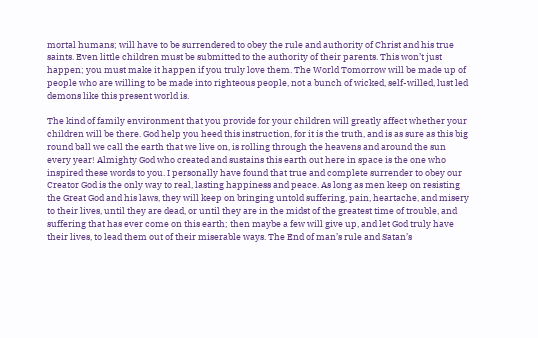mortal humans; will have to be surrendered to obey the rule and authority of Christ and his true saints. Even little children must be submitted to the authority of their parents. This won’t just happen; you must make it happen if you truly love them. The World Tomorrow will be made up of people who are willing to be made into righteous people, not a bunch of wicked, self-willed, lust led demons like this present world is.

The kind of family environment that you provide for your children will greatly affect whether your children will be there. God help you heed this instruction, for it is the truth, and is as sure as this big round ball we call the earth that we live on, is rolling through the heavens and around the sun every year! Almighty God who created and sustains this earth out here in space is the one who inspired these words to you. I personally have found that true and complete surrender to obey our Creator God is the only way to real, lasting happiness and peace. As long as men keep on resisting the Great God and his laws, they will keep on bringing untold suffering, pain, heartache, and misery to their lives, until they are dead, or until they are in the midst of the greatest time of trouble, and suffering that has ever come on this earth; then maybe a few will give up, and let God truly have their lives, to lead them out of their miserable ways. The End of man’s rule and Satan’s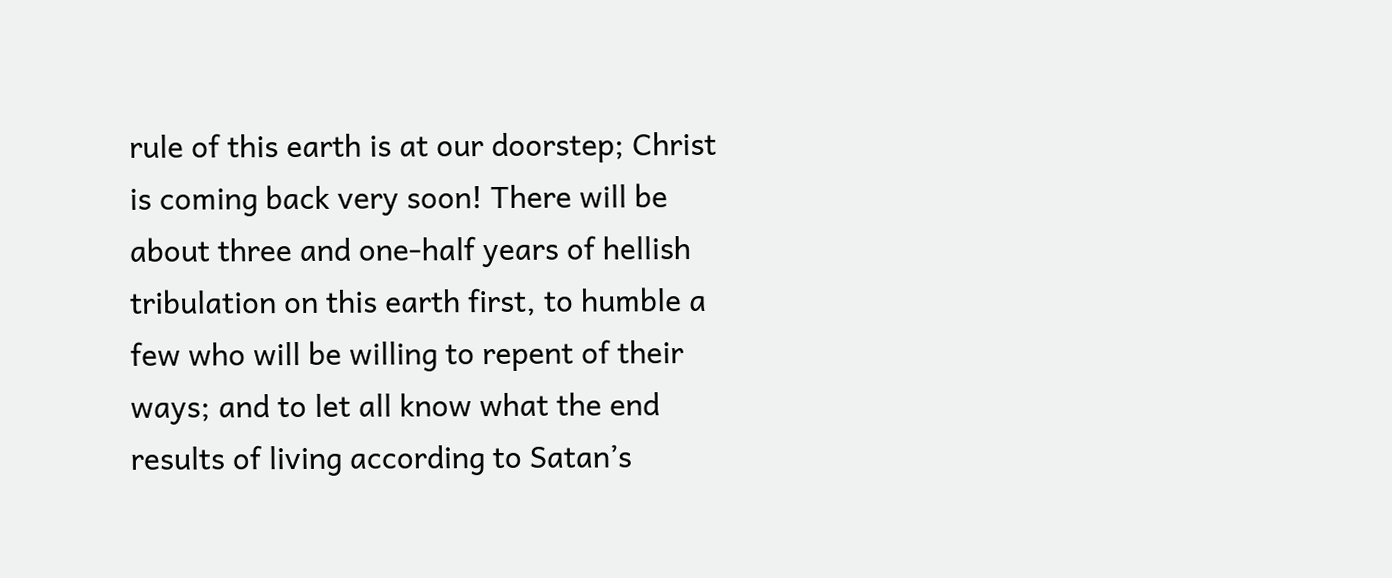rule of this earth is at our doorstep; Christ is coming back very soon! There will be about three and one-half years of hellish tribulation on this earth first, to humble a few who will be willing to repent of their ways; and to let all know what the end results of living according to Satan’s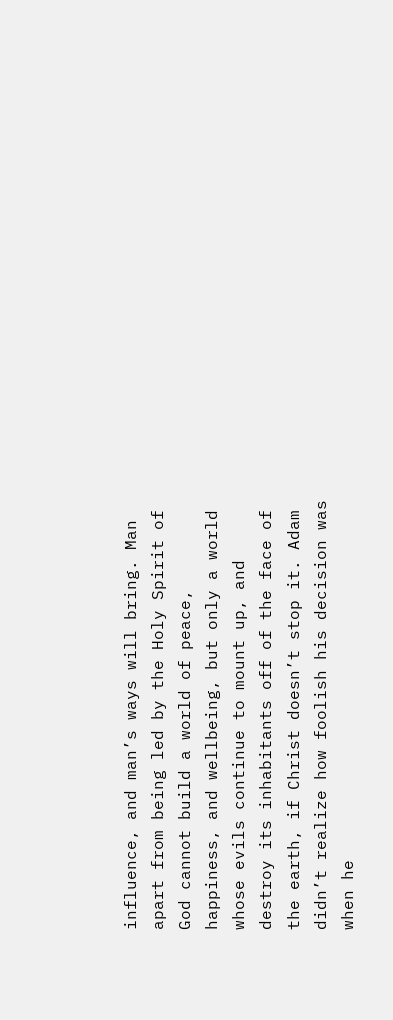influence, and man’s ways will bring. Man apart from being led by the Holy Spirit of God cannot build a world of peace, happiness, and wellbeing, but only a world whose evils continue to mount up, and destroy its inhabitants off of the face of the earth, if Christ doesn’t stop it. Adam didn’t realize how foolish his decision was when he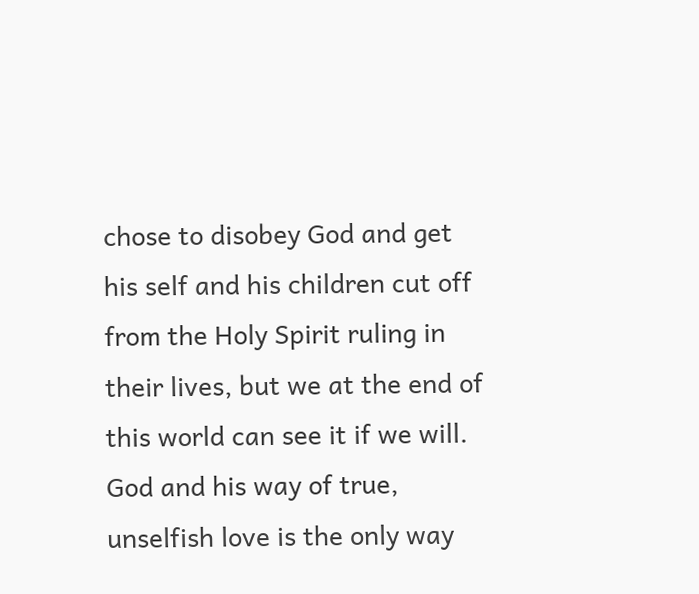chose to disobey God and get his self and his children cut off from the Holy Spirit ruling in their lives, but we at the end of this world can see it if we will. God and his way of true, unselfish love is the only way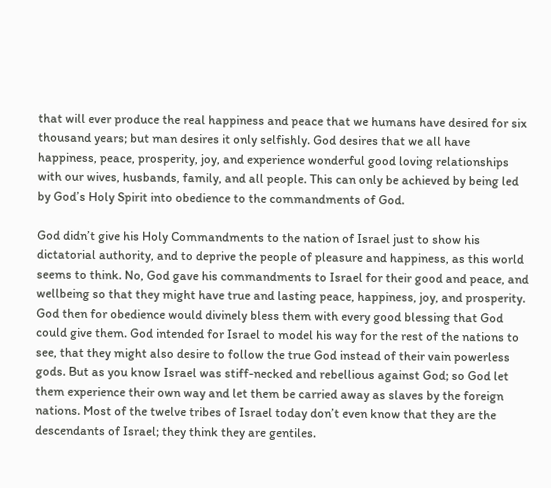that will ever produce the real happiness and peace that we humans have desired for six thousand years; but man desires it only selfishly. God desires that we all have happiness, peace, prosperity, joy, and experience wonderful good loving relationships with our wives, husbands, family, and all people. This can only be achieved by being led by God’s Holy Spirit into obedience to the commandments of God.

God didn’t give his Holy Commandments to the nation of Israel just to show his dictatorial authority, and to deprive the people of pleasure and happiness, as this world seems to think. No, God gave his commandments to Israel for their good and peace, and wellbeing so that they might have true and lasting peace, happiness, joy, and prosperity. God then for obedience would divinely bless them with every good blessing that God could give them. God intended for Israel to model his way for the rest of the nations to see, that they might also desire to follow the true God instead of their vain powerless gods. But as you know Israel was stiff-necked and rebellious against God; so God let them experience their own way and let them be carried away as slaves by the foreign nations. Most of the twelve tribes of Israel today don’t even know that they are the descendants of Israel; they think they are gentiles.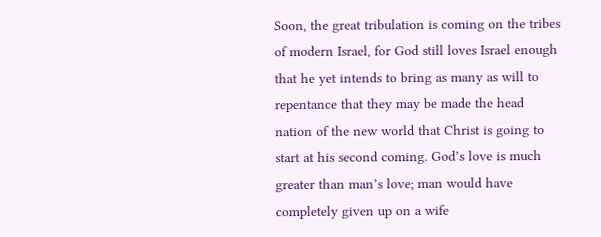Soon, the great tribulation is coming on the tribes of modern Israel, for God still loves Israel enough that he yet intends to bring as many as will to repentance that they may be made the head nation of the new world that Christ is going to start at his second coming. God’s love is much greater than man’s love; man would have completely given up on a wife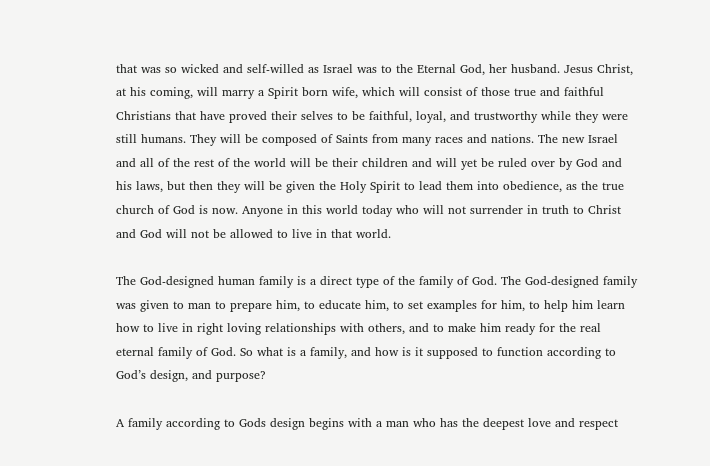that was so wicked and self-willed as Israel was to the Eternal God, her husband. Jesus Christ, at his coming, will marry a Spirit born wife, which will consist of those true and faithful Christians that have proved their selves to be faithful, loyal, and trustworthy while they were still humans. They will be composed of Saints from many races and nations. The new Israel and all of the rest of the world will be their children and will yet be ruled over by God and his laws, but then they will be given the Holy Spirit to lead them into obedience, as the true church of God is now. Anyone in this world today who will not surrender in truth to Christ and God will not be allowed to live in that world.

The God-designed human family is a direct type of the family of God. The God-designed family was given to man to prepare him, to educate him, to set examples for him, to help him learn how to live in right loving relationships with others, and to make him ready for the real eternal family of God. So what is a family, and how is it supposed to function according to God’s design, and purpose?

A family according to Gods design begins with a man who has the deepest love and respect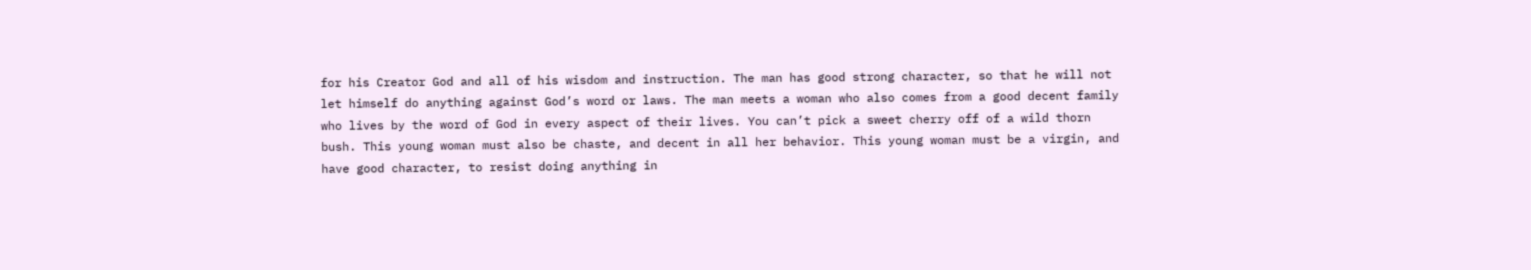for his Creator God and all of his wisdom and instruction. The man has good strong character, so that he will not let himself do anything against God’s word or laws. The man meets a woman who also comes from a good decent family who lives by the word of God in every aspect of their lives. You can’t pick a sweet cherry off of a wild thorn bush. This young woman must also be chaste, and decent in all her behavior. This young woman must be a virgin, and have good character, to resist doing anything in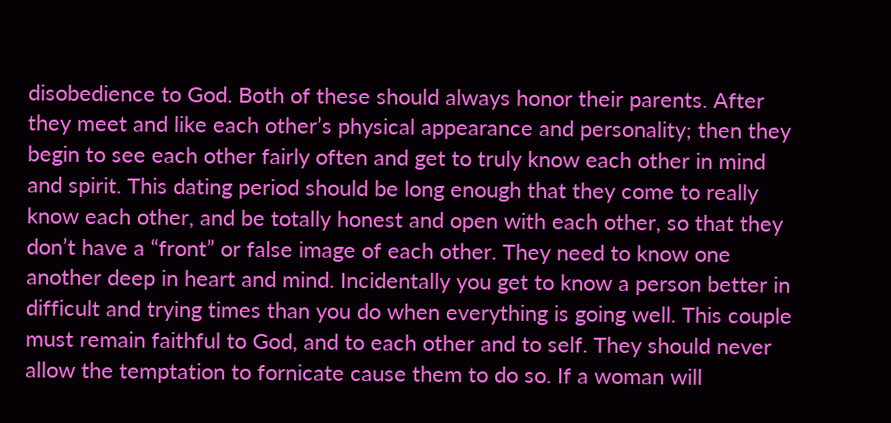disobedience to God. Both of these should always honor their parents. After they meet and like each other’s physical appearance and personality; then they begin to see each other fairly often and get to truly know each other in mind and spirit. This dating period should be long enough that they come to really know each other, and be totally honest and open with each other, so that they don’t have a “front” or false image of each other. They need to know one another deep in heart and mind. Incidentally you get to know a person better in difficult and trying times than you do when everything is going well. This couple must remain faithful to God, and to each other and to self. They should never allow the temptation to fornicate cause them to do so. If a woman will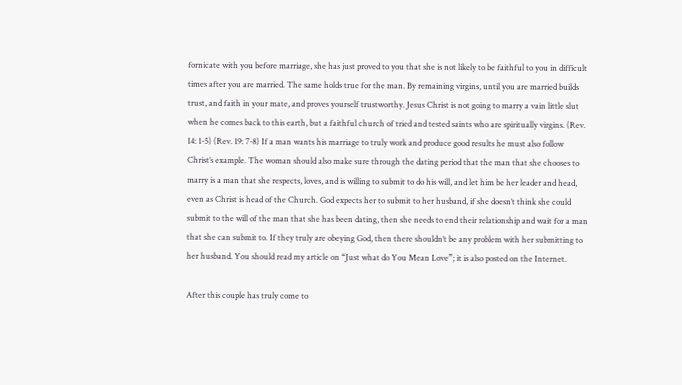fornicate with you before marriage, she has just proved to you that she is not likely to be faithful to you in difficult times after you are married. The same holds true for the man. By remaining virgins, until you are married builds trust, and faith in your mate, and proves yourself trustworthy. Jesus Christ is not going to marry a vain little slut when he comes back to this earth, but a faithful church of tried and tested saints who are spiritually virgins. (Rev. 14: 1-5) (Rev. 19: 7-8) If a man wants his marriage to truly work and produce good results he must also follow Christ’s example. The woman should also make sure through the dating period that the man that she chooses to marry is a man that she respects, loves, and is willing to submit to do his will, and let him be her leader and head, even as Christ is head of the Church. God expects her to submit to her husband, if she doesn’t think she could submit to the will of the man that she has been dating, then she needs to end their relationship and wait for a man that she can submit to. If they truly are obeying God, then there shouldn’t be any problem with her submitting to her husband. You should read my article on “Just what do You Mean Love”; it is also posted on the Internet.

After this couple has truly come to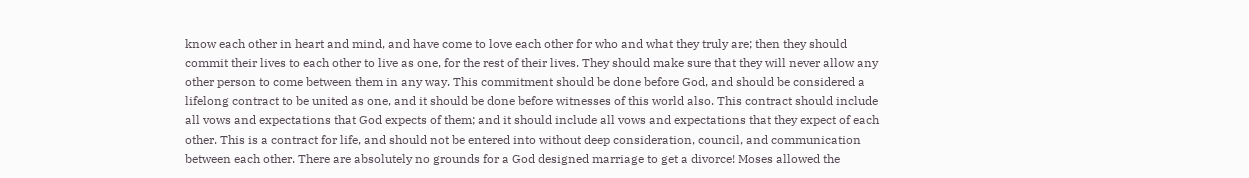know each other in heart and mind, and have come to love each other for who and what they truly are; then they should commit their lives to each other to live as one, for the rest of their lives. They should make sure that they will never allow any other person to come between them in any way. This commitment should be done before God, and should be considered a lifelong contract to be united as one, and it should be done before witnesses of this world also. This contract should include all vows and expectations that God expects of them; and it should include all vows and expectations that they expect of each other. This is a contract for life, and should not be entered into without deep consideration, council, and communication between each other. There are absolutely no grounds for a God designed marriage to get a divorce! Moses allowed the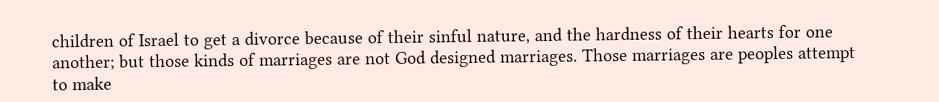children of Israel to get a divorce because of their sinful nature, and the hardness of their hearts for one another; but those kinds of marriages are not God designed marriages. Those marriages are peoples attempt to make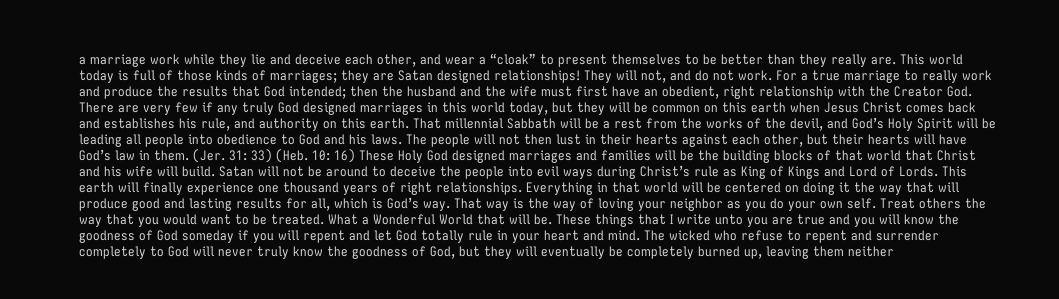a marriage work while they lie and deceive each other, and wear a “cloak” to present themselves to be better than they really are. This world today is full of those kinds of marriages; they are Satan designed relationships! They will not, and do not work. For a true marriage to really work and produce the results that God intended; then the husband and the wife must first have an obedient, right relationship with the Creator God. There are very few if any truly God designed marriages in this world today, but they will be common on this earth when Jesus Christ comes back and establishes his rule, and authority on this earth. That millennial Sabbath will be a rest from the works of the devil, and God’s Holy Spirit will be leading all people into obedience to God and his laws. The people will not then lust in their hearts against each other, but their hearts will have God’s law in them. (Jer. 31: 33) (Heb. 10: 16) These Holy God designed marriages and families will be the building blocks of that world that Christ and his wife will build. Satan will not be around to deceive the people into evil ways during Christ’s rule as King of Kings and Lord of Lords. This earth will finally experience one thousand years of right relationships. Everything in that world will be centered on doing it the way that will produce good and lasting results for all, which is God’s way. That way is the way of loving your neighbor as you do your own self. Treat others the way that you would want to be treated. What a Wonderful World that will be. These things that I write unto you are true and you will know the goodness of God someday if you will repent and let God totally rule in your heart and mind. The wicked who refuse to repent and surrender completely to God will never truly know the goodness of God, but they will eventually be completely burned up, leaving them neither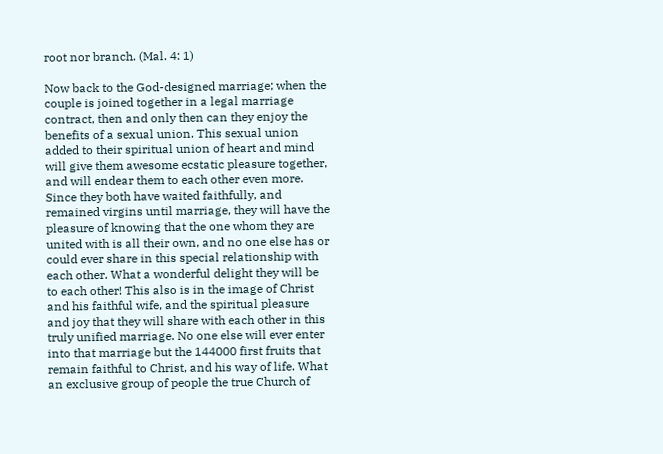root nor branch. (Mal. 4: 1)

Now back to the God-designed marriage; when the couple is joined together in a legal marriage contract, then and only then can they enjoy the benefits of a sexual union. This sexual union added to their spiritual union of heart and mind will give them awesome ecstatic pleasure together, and will endear them to each other even more. Since they both have waited faithfully, and remained virgins until marriage, they will have the pleasure of knowing that the one whom they are united with is all their own, and no one else has or could ever share in this special relationship with each other. What a wonderful delight they will be to each other! This also is in the image of Christ and his faithful wife, and the spiritual pleasure and joy that they will share with each other in this truly unified marriage. No one else will ever enter into that marriage but the 144000 first fruits that remain faithful to Christ, and his way of life. What an exclusive group of people the true Church of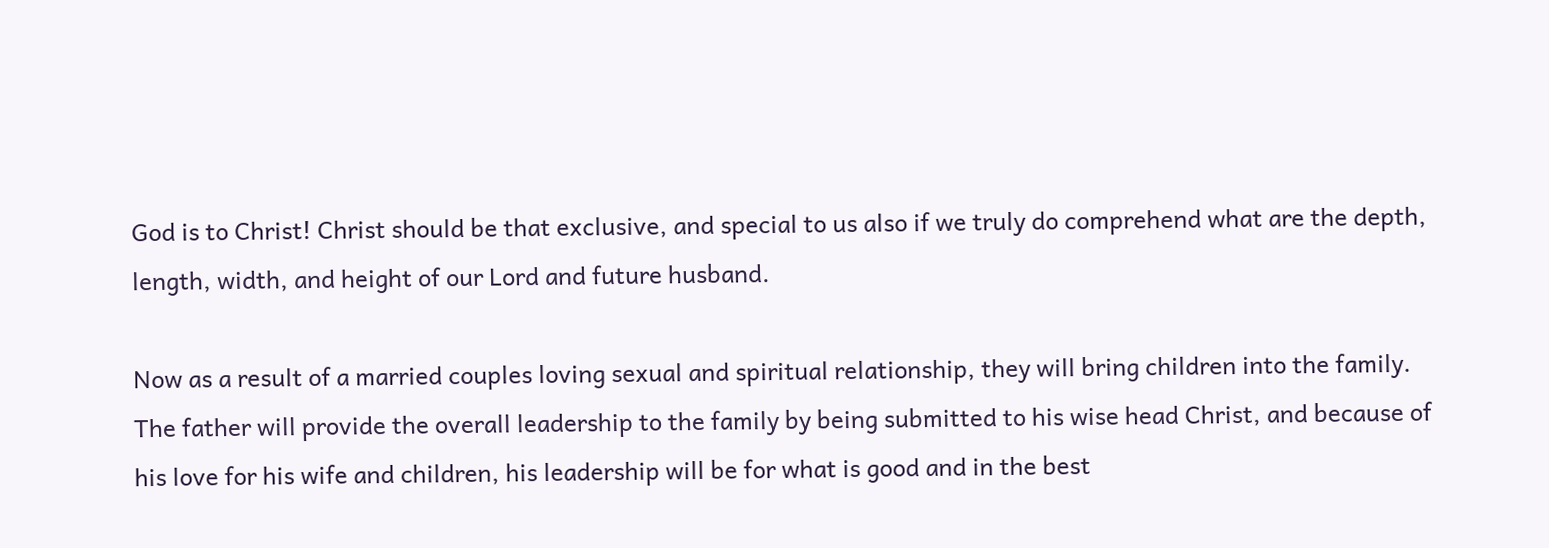God is to Christ! Christ should be that exclusive, and special to us also if we truly do comprehend what are the depth, length, width, and height of our Lord and future husband.

Now as a result of a married couples loving sexual and spiritual relationship, they will bring children into the family. The father will provide the overall leadership to the family by being submitted to his wise head Christ, and because of his love for his wife and children, his leadership will be for what is good and in the best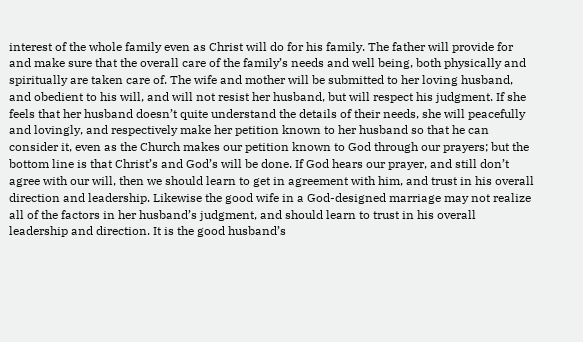interest of the whole family even as Christ will do for his family. The father will provide for and make sure that the overall care of the family’s needs and well being, both physically and spiritually are taken care of. The wife and mother will be submitted to her loving husband, and obedient to his will, and will not resist her husband, but will respect his judgment. If she feels that her husband doesn’t quite understand the details of their needs, she will peacefully and lovingly, and respectively make her petition known to her husband so that he can consider it, even as the Church makes our petition known to God through our prayers; but the bottom line is that Christ’s and God’s will be done. If God hears our prayer, and still don’t agree with our will, then we should learn to get in agreement with him, and trust in his overall direction and leadership. Likewise the good wife in a God-designed marriage may not realize all of the factors in her husband’s judgment, and should learn to trust in his overall leadership and direction. It is the good husband’s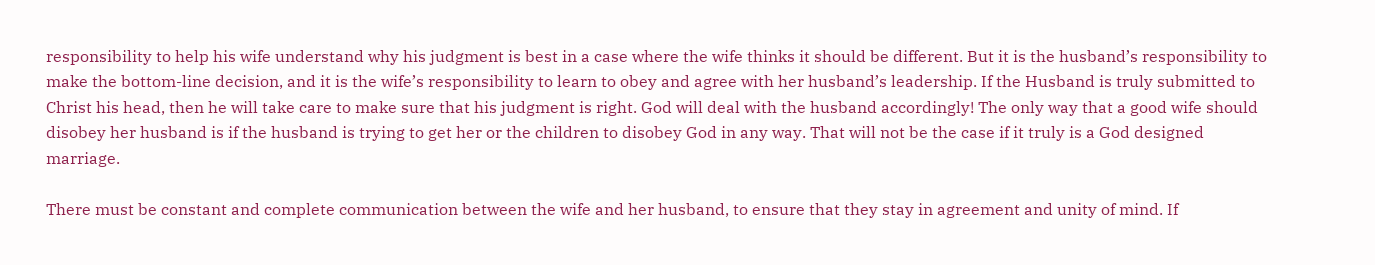responsibility to help his wife understand why his judgment is best in a case where the wife thinks it should be different. But it is the husband’s responsibility to make the bottom-line decision, and it is the wife’s responsibility to learn to obey and agree with her husband’s leadership. If the Husband is truly submitted to Christ his head, then he will take care to make sure that his judgment is right. God will deal with the husband accordingly! The only way that a good wife should disobey her husband is if the husband is trying to get her or the children to disobey God in any way. That will not be the case if it truly is a God designed marriage.

There must be constant and complete communication between the wife and her husband, to ensure that they stay in agreement and unity of mind. If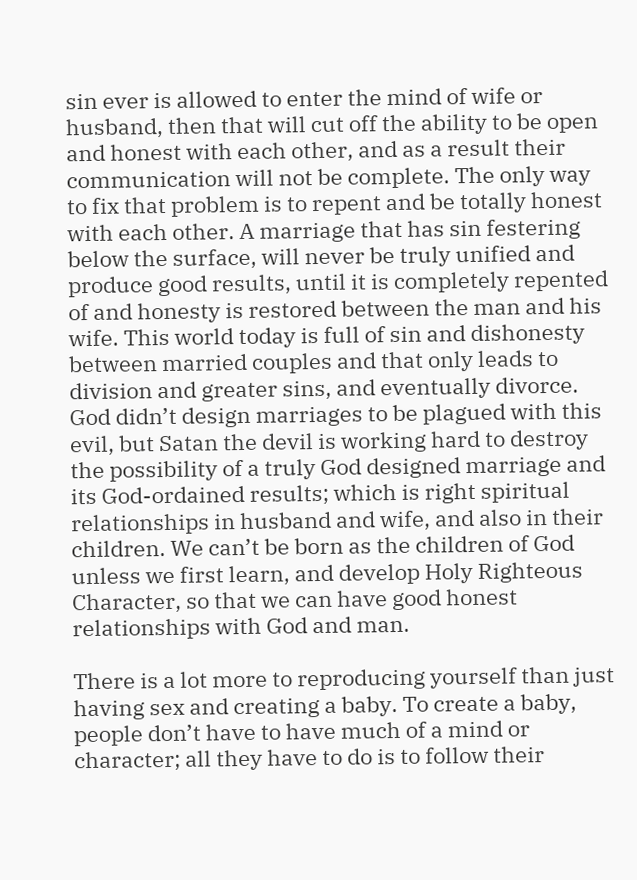sin ever is allowed to enter the mind of wife or husband, then that will cut off the ability to be open and honest with each other, and as a result their communication will not be complete. The only way to fix that problem is to repent and be totally honest with each other. A marriage that has sin festering below the surface, will never be truly unified and produce good results, until it is completely repented of and honesty is restored between the man and his wife. This world today is full of sin and dishonesty between married couples and that only leads to division and greater sins, and eventually divorce. God didn’t design marriages to be plagued with this evil, but Satan the devil is working hard to destroy the possibility of a truly God designed marriage and its God-ordained results; which is right spiritual relationships in husband and wife, and also in their children. We can’t be born as the children of God unless we first learn, and develop Holy Righteous Character, so that we can have good honest relationships with God and man.

There is a lot more to reproducing yourself than just having sex and creating a baby. To create a baby, people don’t have to have much of a mind or character; all they have to do is to follow their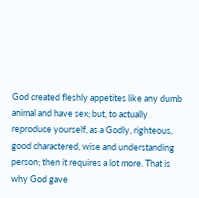God created fleshly appetites like any dumb animal and have sex; but, to actually reproduce yourself, as a Godly, righteous, good charactered, wise and understanding person; then it requires a lot more. That is why God gave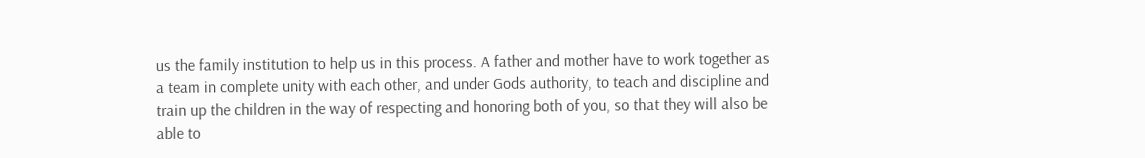us the family institution to help us in this process. A father and mother have to work together as a team in complete unity with each other, and under Gods authority, to teach and discipline and train up the children in the way of respecting and honoring both of you, so that they will also be able to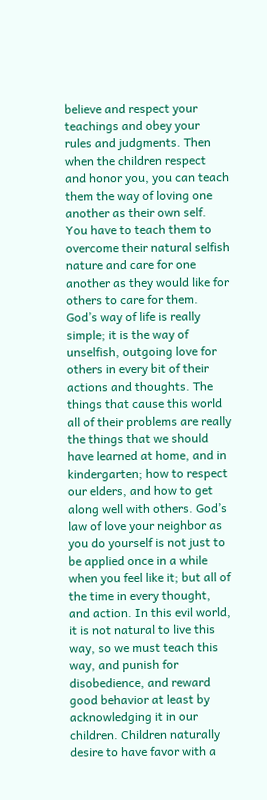believe and respect your teachings and obey your rules and judgments. Then when the children respect and honor you, you can teach them the way of loving one another as their own self. You have to teach them to overcome their natural selfish nature and care for one another as they would like for others to care for them. God’s way of life is really simple; it is the way of unselfish, outgoing love for others in every bit of their actions and thoughts. The things that cause this world all of their problems are really the things that we should have learned at home, and in kindergarten; how to respect our elders, and how to get along well with others. God’s law of love your neighbor as you do yourself is not just to be applied once in a while when you feel like it; but all of the time in every thought, and action. In this evil world, it is not natural to live this way, so we must teach this way, and punish for disobedience, and reward good behavior at least by acknowledging it in our children. Children naturally desire to have favor with a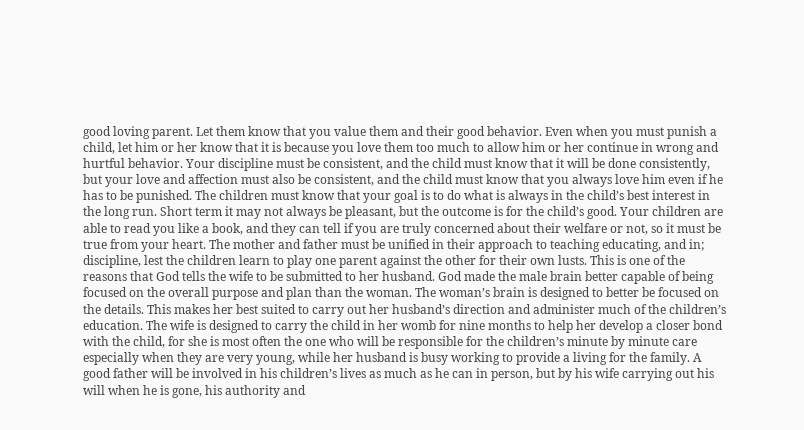good loving parent. Let them know that you value them and their good behavior. Even when you must punish a child, let him or her know that it is because you love them too much to allow him or her continue in wrong and hurtful behavior. Your discipline must be consistent, and the child must know that it will be done consistently, but your love and affection must also be consistent, and the child must know that you always love him even if he has to be punished. The children must know that your goal is to do what is always in the child’s best interest in the long run. Short term it may not always be pleasant, but the outcome is for the child’s good. Your children are able to read you like a book, and they can tell if you are truly concerned about their welfare or not, so it must be true from your heart. The mother and father must be unified in their approach to teaching educating, and in; discipline, lest the children learn to play one parent against the other for their own lusts. This is one of the reasons that God tells the wife to be submitted to her husband. God made the male brain better capable of being focused on the overall purpose and plan than the woman. The woman’s brain is designed to better be focused on the details. This makes her best suited to carry out her husband’s direction and administer much of the children’s education. The wife is designed to carry the child in her womb for nine months to help her develop a closer bond with the child, for she is most often the one who will be responsible for the children’s minute by minute care especially when they are very young, while her husband is busy working to provide a living for the family. A good father will be involved in his children’s lives as much as he can in person, but by his wife carrying out his will when he is gone, his authority and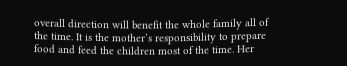overall direction will benefit the whole family all of the time. It is the mother’s responsibility to prepare food and feed the children most of the time. Her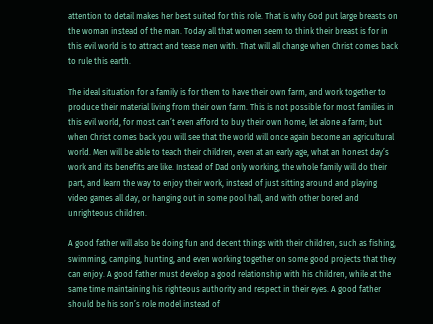attention to detail makes her best suited for this role. That is why God put large breasts on the woman instead of the man. Today all that women seem to think their breast is for in this evil world is to attract and tease men with. That will all change when Christ comes back to rule this earth.

The ideal situation for a family is for them to have their own farm, and work together to produce their material living from their own farm. This is not possible for most families in this evil world, for most can’t even afford to buy their own home, let alone a farm; but when Christ comes back you will see that the world will once again become an agricultural world. Men will be able to teach their children, even at an early age, what an honest day’s work and its benefits are like. Instead of Dad only working, the whole family will do their part, and learn the way to enjoy their work, instead of just sitting around and playing video games all day, or hanging out in some pool hall, and with other bored and unrighteous children.

A good father will also be doing fun and decent things with their children, such as fishing, swimming, camping, hunting, and even working together on some good projects that they can enjoy. A good father must develop a good relationship with his children, while at the same time maintaining his righteous authority and respect in their eyes. A good father should be his son’s role model instead of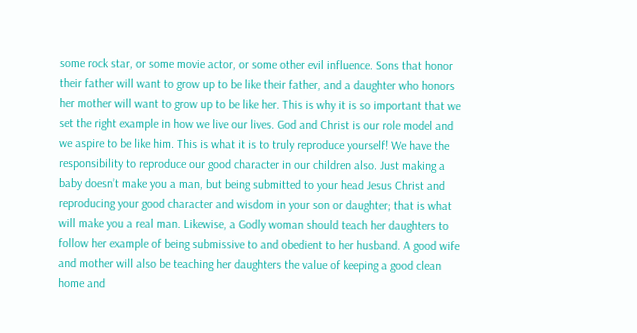some rock star, or some movie actor, or some other evil influence. Sons that honor their father will want to grow up to be like their father, and a daughter who honors her mother will want to grow up to be like her. This is why it is so important that we set the right example in how we live our lives. God and Christ is our role model and we aspire to be like him. This is what it is to truly reproduce yourself! We have the responsibility to reproduce our good character in our children also. Just making a baby doesn’t make you a man, but being submitted to your head Jesus Christ and reproducing your good character and wisdom in your son or daughter; that is what will make you a real man. Likewise, a Godly woman should teach her daughters to follow her example of being submissive to and obedient to her husband. A good wife and mother will also be teaching her daughters the value of keeping a good clean home and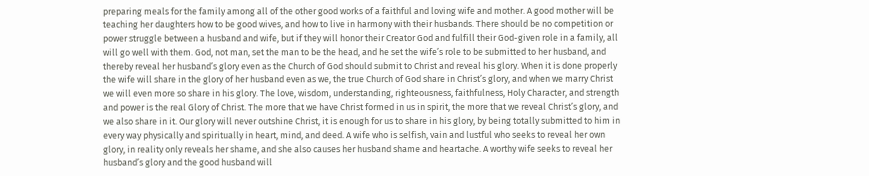preparing meals for the family among all of the other good works of a faithful and loving wife and mother. A good mother will be teaching her daughters how to be good wives, and how to live in harmony with their husbands. There should be no competition or power struggle between a husband and wife, but if they will honor their Creator God and fulfill their God-given role in a family, all will go well with them. God, not man, set the man to be the head, and he set the wife’s role to be submitted to her husband, and thereby reveal her husband’s glory even as the Church of God should submit to Christ and reveal his glory. When it is done properly the wife will share in the glory of her husband even as we, the true Church of God share in Christ’s glory, and when we marry Christ we will even more so share in his glory. The love, wisdom, understanding, righteousness, faithfulness, Holy Character, and strength and power is the real Glory of Christ. The more that we have Christ formed in us in spirit, the more that we reveal Christ’s glory, and we also share in it. Our glory will never outshine Christ, it is enough for us to share in his glory, by being totally submitted to him in every way physically and spiritually in heart, mind, and deed. A wife who is selfish, vain and lustful who seeks to reveal her own glory, in reality only reveals her shame, and she also causes her husband shame and heartache. A worthy wife seeks to reveal her husband’s glory and the good husband will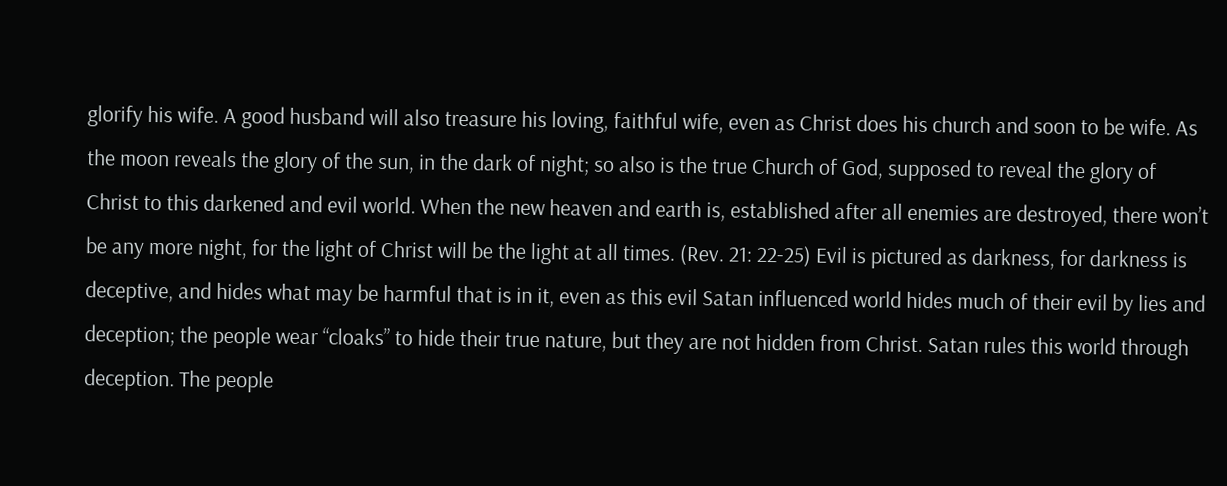glorify his wife. A good husband will also treasure his loving, faithful wife, even as Christ does his church and soon to be wife. As the moon reveals the glory of the sun, in the dark of night; so also is the true Church of God, supposed to reveal the glory of Christ to this darkened and evil world. When the new heaven and earth is, established after all enemies are destroyed, there won’t be any more night, for the light of Christ will be the light at all times. (Rev. 21: 22-25) Evil is pictured as darkness, for darkness is deceptive, and hides what may be harmful that is in it, even as this evil Satan influenced world hides much of their evil by lies and deception; the people wear “cloaks” to hide their true nature, but they are not hidden from Christ. Satan rules this world through deception. The people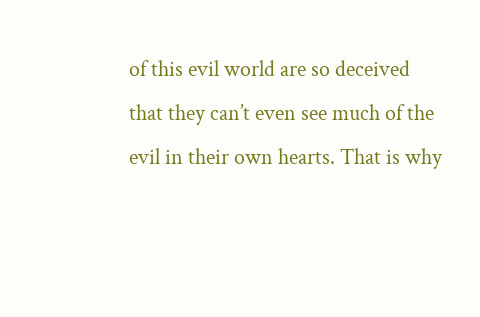of this evil world are so deceived that they can’t even see much of the evil in their own hearts. That is why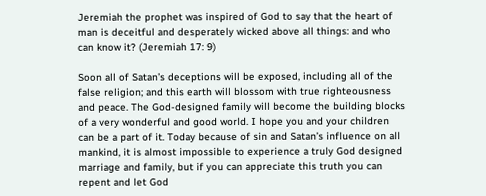Jeremiah the prophet was inspired of God to say that the heart of man is deceitful and desperately wicked above all things: and who can know it? (Jeremiah 17: 9)

Soon all of Satan’s deceptions will be exposed, including all of the false religion; and this earth will blossom with true righteousness and peace. The God-designed family will become the building blocks of a very wonderful and good world. I hope you and your children can be a part of it. Today because of sin and Satan’s influence on all mankind, it is almost impossible to experience a truly God designed marriage and family, but if you can appreciate this truth you can repent and let God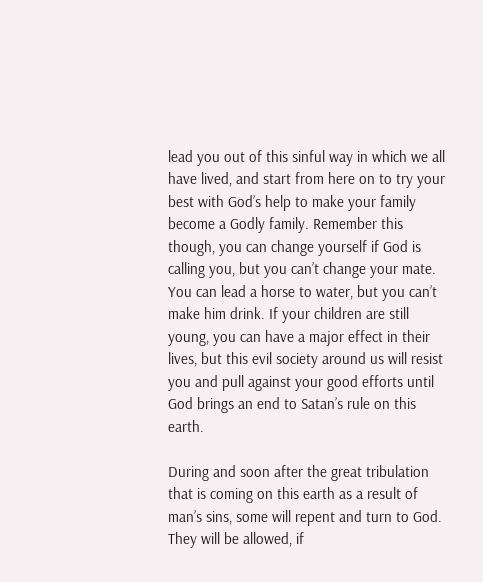lead you out of this sinful way in which we all have lived, and start from here on to try your best with God’s help to make your family become a Godly family. Remember this though, you can change yourself if God is calling you, but you can’t change your mate. You can lead a horse to water, but you can’t make him drink. If your children are still young, you can have a major effect in their lives, but this evil society around us will resist you and pull against your good efforts until God brings an end to Satan’s rule on this earth.

During and soon after the great tribulation that is coming on this earth as a result of man’s sins, some will repent and turn to God. They will be allowed, if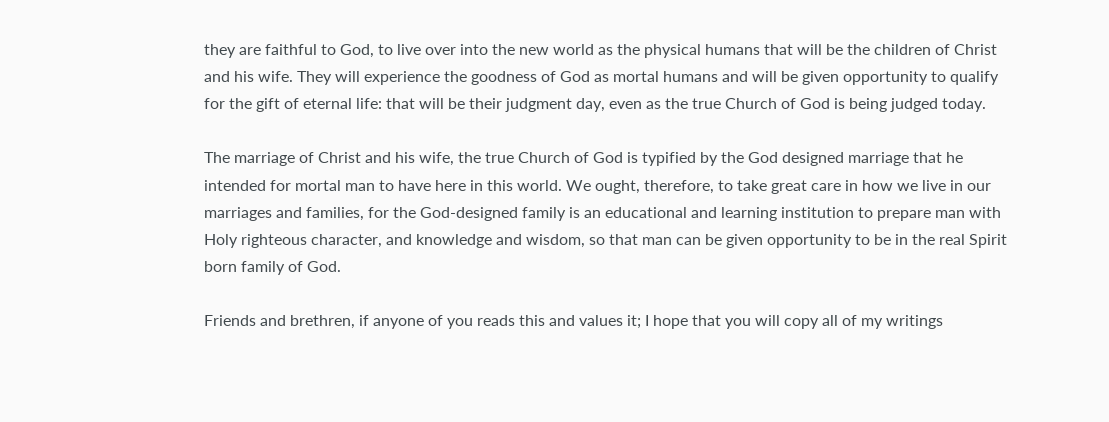they are faithful to God, to live over into the new world as the physical humans that will be the children of Christ and his wife. They will experience the goodness of God as mortal humans and will be given opportunity to qualify for the gift of eternal life: that will be their judgment day, even as the true Church of God is being judged today.

The marriage of Christ and his wife, the true Church of God is typified by the God designed marriage that he intended for mortal man to have here in this world. We ought, therefore, to take great care in how we live in our marriages and families, for the God-designed family is an educational and learning institution to prepare man with Holy righteous character, and knowledge and wisdom, so that man can be given opportunity to be in the real Spirit born family of God.

Friends and brethren, if anyone of you reads this and values it; I hope that you will copy all of my writings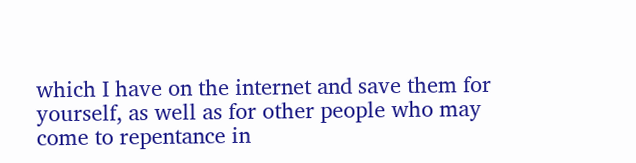which I have on the internet and save them for yourself, as well as for other people who may come to repentance in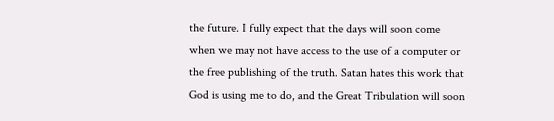the future. I fully expect that the days will soon come when we may not have access to the use of a computer or the free publishing of the truth. Satan hates this work that God is using me to do, and the Great Tribulation will soon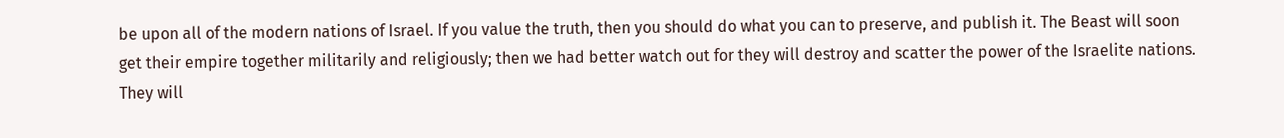be upon all of the modern nations of Israel. If you value the truth, then you should do what you can to preserve, and publish it. The Beast will soon get their empire together militarily and religiously; then we had better watch out for they will destroy and scatter the power of the Israelite nations. They will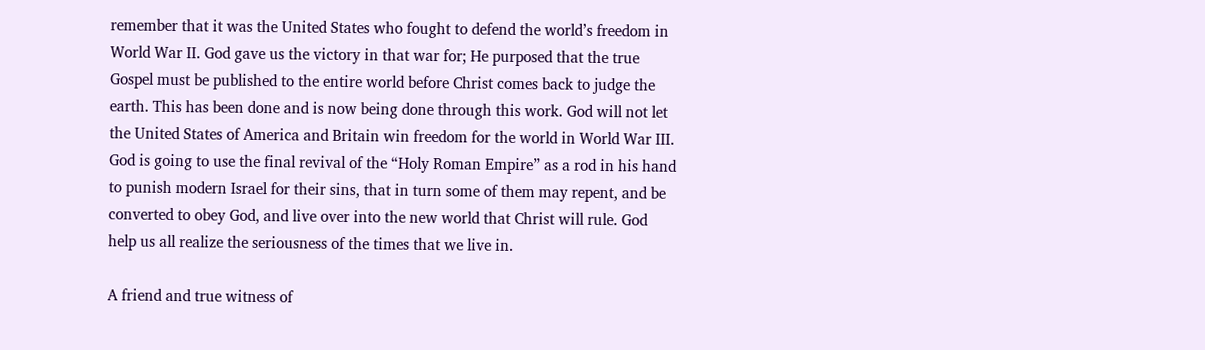remember that it was the United States who fought to defend the world’s freedom in World War II. God gave us the victory in that war for; He purposed that the true Gospel must be published to the entire world before Christ comes back to judge the earth. This has been done and is now being done through this work. God will not let the United States of America and Britain win freedom for the world in World War III. God is going to use the final revival of the “Holy Roman Empire” as a rod in his hand to punish modern Israel for their sins, that in turn some of them may repent, and be converted to obey God, and live over into the new world that Christ will rule. God help us all realize the seriousness of the times that we live in.

A friend and true witness of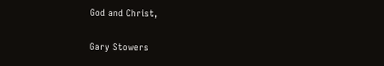God and Christ,

Gary Stowers